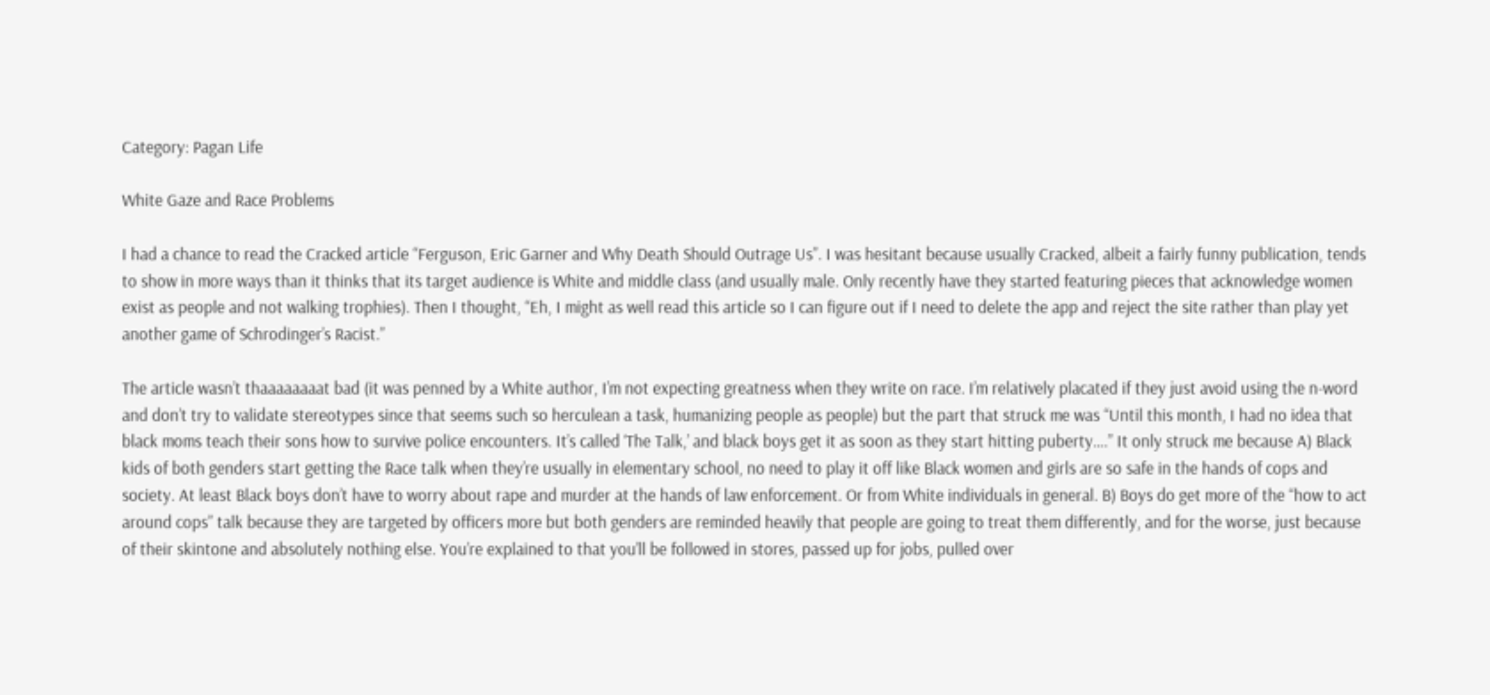Category: Pagan Life

White Gaze and Race Problems

I had a chance to read the Cracked article “Ferguson, Eric Garner and Why Death Should Outrage Us”. I was hesitant because usually Cracked, albeit a fairly funny publication, tends to show in more ways than it thinks that its target audience is White and middle class (and usually male. Only recently have they started featuring pieces that acknowledge women exist as people and not walking trophies). Then I thought, “Eh, I might as well read this article so I can figure out if I need to delete the app and reject the site rather than play yet another game of Schrodinger’s Racist.”

The article wasn’t thaaaaaaaat bad (it was penned by a White author, I’m not expecting greatness when they write on race. I’m relatively placated if they just avoid using the n-word and don’t try to validate stereotypes since that seems such so herculean a task, humanizing people as people) but the part that struck me was “Until this month, I had no idea that black moms teach their sons how to survive police encounters. It’s called ‘The Talk,’ and black boys get it as soon as they start hitting puberty….” It only struck me because A) Black kids of both genders start getting the Race talk when they’re usually in elementary school, no need to play it off like Black women and girls are so safe in the hands of cops and society. At least Black boys don’t have to worry about rape and murder at the hands of law enforcement. Or from White individuals in general. B) Boys do get more of the “how to act around cops” talk because they are targeted by officers more but both genders are reminded heavily that people are going to treat them differently, and for the worse, just because of their skintone and absolutely nothing else. You’re explained to that you’ll be followed in stores, passed up for jobs, pulled over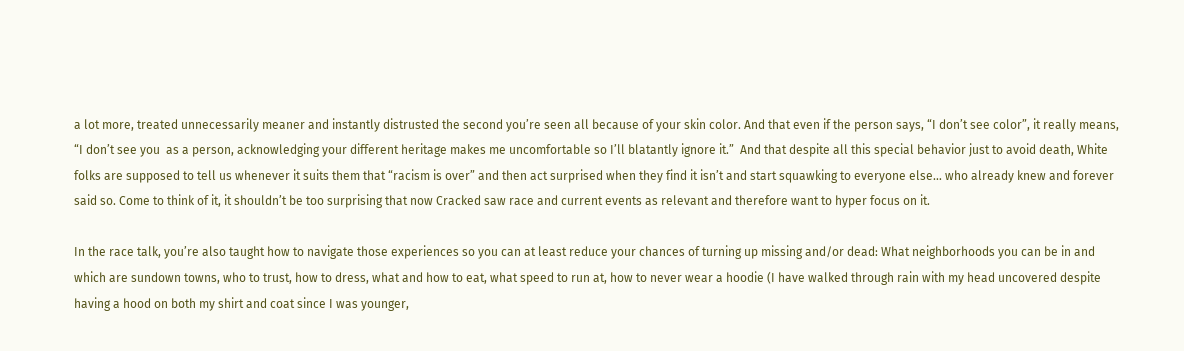a lot more, treated unnecessarily meaner and instantly distrusted the second you’re seen all because of your skin color. And that even if the person says, “I don’t see color”, it really means, “I don’t see you  as a person, acknowledging your different heritage makes me uncomfortable so I’ll blatantly ignore it.”  And that despite all this special behavior just to avoid death, White folks are supposed to tell us whenever it suits them that “racism is over” and then act surprised when they find it isn’t and start squawking to everyone else… who already knew and forever said so. Come to think of it, it shouldn’t be too surprising that now Cracked saw race and current events as relevant and therefore want to hyper focus on it.

In the race talk, you’re also taught how to navigate those experiences so you can at least reduce your chances of turning up missing and/or dead: What neighborhoods you can be in and which are sundown towns, who to trust, how to dress, what and how to eat, what speed to run at, how to never wear a hoodie (I have walked through rain with my head uncovered despite having a hood on both my shirt and coat since I was younger,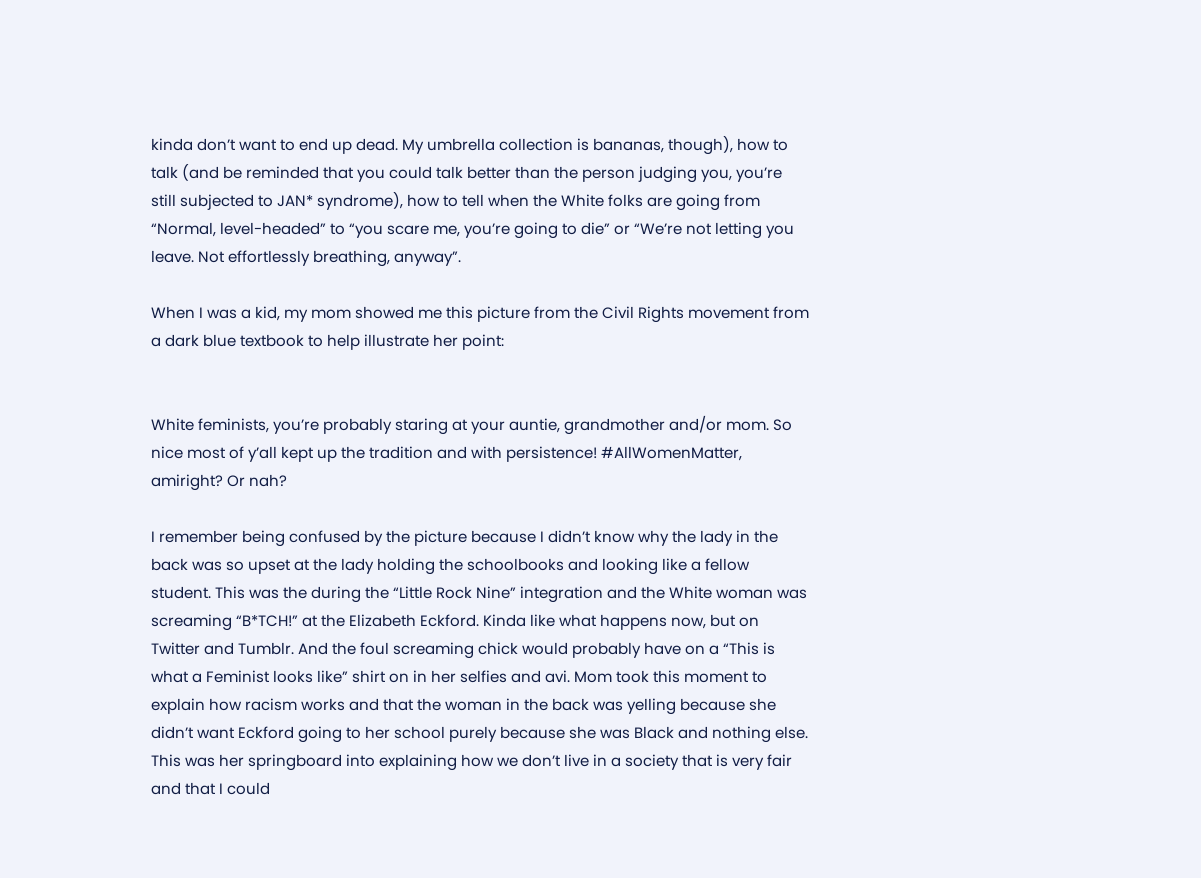kinda don’t want to end up dead. My umbrella collection is bananas, though), how to talk (and be reminded that you could talk better than the person judging you, you’re still subjected to JAN* syndrome), how to tell when the White folks are going from “Normal, level-headed” to “you scare me, you’re going to die” or “We’re not letting you leave. Not effortlessly breathing, anyway”.

When I was a kid, my mom showed me this picture from the Civil Rights movement from a dark blue textbook to help illustrate her point:


White feminists, you’re probably staring at your auntie, grandmother and/or mom. So nice most of y’all kept up the tradition and with persistence! #AllWomenMatter, amiright? Or nah?

I remember being confused by the picture because I didn’t know why the lady in the back was so upset at the lady holding the schoolbooks and looking like a fellow student. This was the during the “Little Rock Nine” integration and the White woman was screaming “B*TCH!” at the Elizabeth Eckford. Kinda like what happens now, but on Twitter and Tumblr. And the foul screaming chick would probably have on a “This is what a Feminist looks like” shirt on in her selfies and avi. Mom took this moment to explain how racism works and that the woman in the back was yelling because she didn’t want Eckford going to her school purely because she was Black and nothing else. This was her springboard into explaining how we don’t live in a society that is very fair and that I could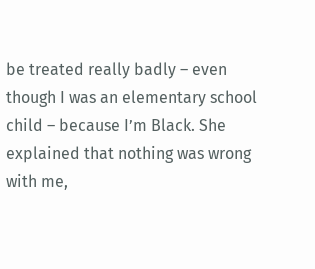be treated really badly – even though I was an elementary school child – because I’m Black. She explained that nothing was wrong with me,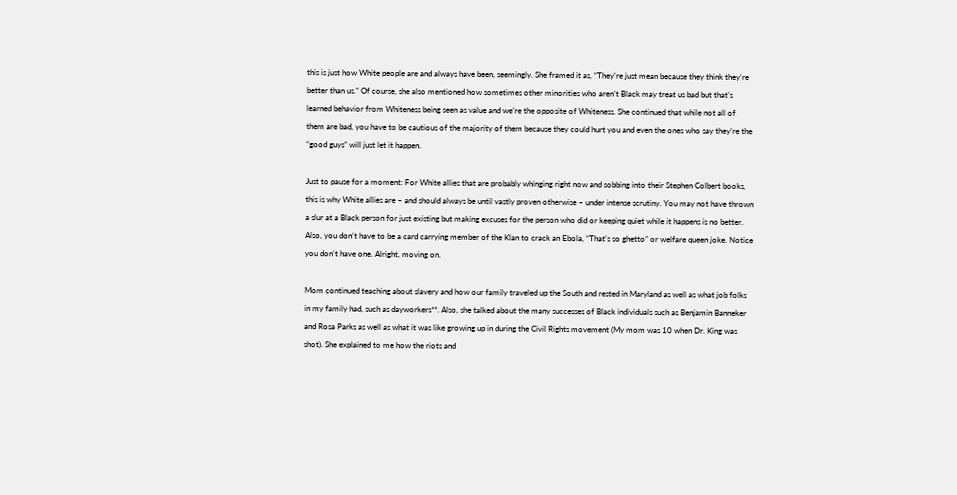this is just how White people are and always have been, seemingly. She framed it as, “They’re just mean because they think they’re better than us.” Of course, she also mentioned how sometimes other minorities who aren’t Black may treat us bad but that’s learned behavior from Whiteness being seen as value and we’re the opposite of Whiteness. She continued that while not all of them are bad, you have to be cautious of the majority of them because they could hurt you and even the ones who say they’re the “good guys” will just let it happen.

Just to pause for a moment: For White allies that are probably whinging right now and sobbing into their Stephen Colbert books, this is why White allies are – and should always be until vastly proven otherwise – under intense scrutiny. You may not have thrown a slur at a Black person for just existing but making excuses for the person who did or keeping quiet while it happens is no better. Also, you don’t have to be a card carrying member of the Klan to crack an Ebola, “That’s so ghetto” or welfare queen joke. Notice you don’t have one. Alright, moving on.

Mom continued teaching about slavery and how our family traveled up the South and rested in Maryland as well as what job folks in my family had, such as dayworkers**. Also, she talked about the many successes of Black individuals such as Benjamin Banneker and Rosa Parks as well as what it was like growing up in during the Civil Rights movement (My mom was 10 when Dr. King was shot). She explained to me how the riots and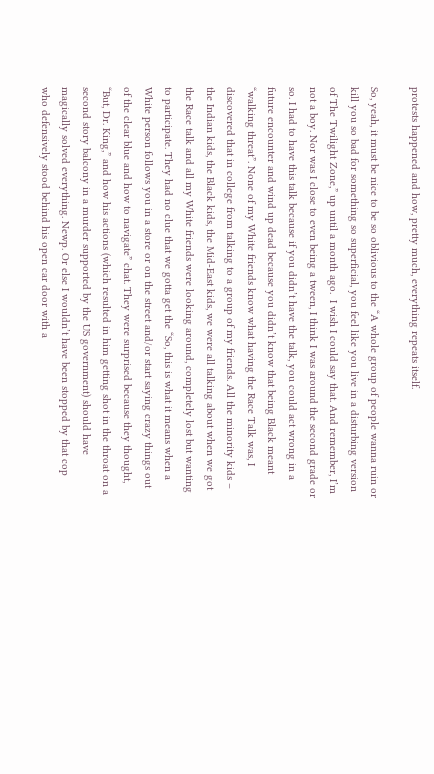protests happened and how, pretty much, everything repeats itself.

So, yeah, it must be nice to be so oblivious to the “A whole group of people wanna ruin or kill you so bad for something so superficial, you feel like you live in a disturbing version of The Twilight Zone,” up until a month ago.  I wish I could say that. And remember, I’m not a boy. Nor was I close to even being a tween, I think I was around the second grade or so. I had to have this talk because if you didn’t have the talk, you could act wrong in a future encounter and wind up dead because you didn’t know that being Black meant “walking threat”. None of my White friends know what having the Race Talk was, I discovered that in college from talking to a group of my friends. All the minority kids – the Indian kids, the Black kids, the Mid-East kids, we were all talking about when we got the Race talk and all my White friends were looking around, completely lost but wanting to participate. They had no clue that we gotta get the “So, this is what it means when a White person follows you in a store or on the street and/or start saying crazy things out of the clear blue and how to navigate” chat. They were surprised because they thought, “But, Dr. King,” and how his actions (which resulted in him getting shot in the throat on a second story balcony in a murder supported by the US government) should have magically solved everything. Newp. Or else I wouldn’t have been stopped by that cop who defensively stood behind his open car door with a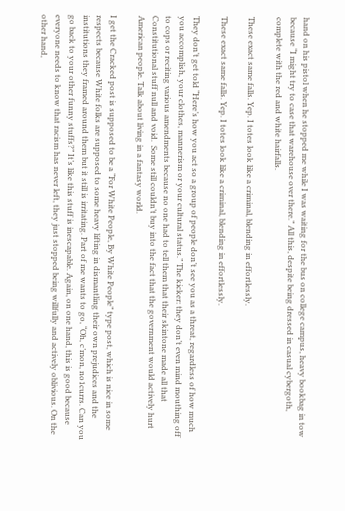hand on his pistol when he stopped me while I was waiting for the bus on college campus, heavy bookbag in tow because “I might try to case that warehouse over there.” All this, despite being dressed in casual cybergoth, complete with the red and white hairfalls.

These exact same falls. Yep. I totes look like a criminal, blending in effortlessly.

These exact same falls. Yep. I totes look like a criminal, blending in effortlessly.

They don’t get told “Here’s how you act so a group of people don’t see you as a threat, regardless of how much you accomplish, your clothes, mannerism or your cultural status.” The kicker: they don’t even mind mouthing off to cops or reciting various amendments because no one had to tell them that their skintone made all that Constitutional stuff null and void.  Some still couldn’t buy into the fact that the government would actively hurt American people. Talk about living in a fantasy world.

I get the Cracked post is supposed to be a “For White People, By White People” type post, which is nice in some respects because White folks are supposed to some heavy lifting in dismantling their own prejudices and the institutions they framed around them but it still is irritating. Part of me wants to go, “Oh, c’mon, no1currs. Can you go back to your other funny stuffs?” It’s like this stuff is inescapable. Again, on one hand, this is good because everyone needs to know that racism has never left, they just stopped being willfully and actively oblivious. On the other hand,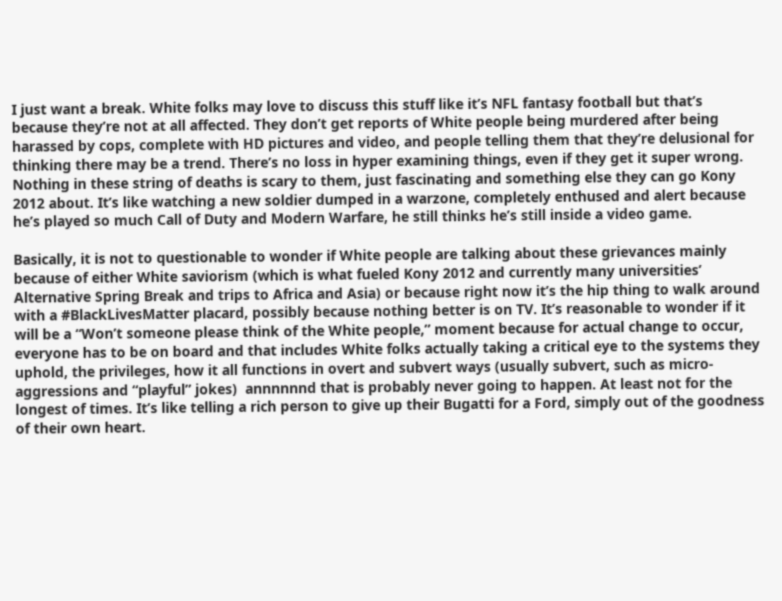I just want a break. White folks may love to discuss this stuff like it’s NFL fantasy football but that’s because they’re not at all affected. They don’t get reports of White people being murdered after being harassed by cops, complete with HD pictures and video, and people telling them that they’re delusional for thinking there may be a trend. There’s no loss in hyper examining things, even if they get it super wrong. Nothing in these string of deaths is scary to them, just fascinating and something else they can go Kony 2012 about. It’s like watching a new soldier dumped in a warzone, completely enthused and alert because he’s played so much Call of Duty and Modern Warfare, he still thinks he’s still inside a video game.

Basically, it is not to questionable to wonder if White people are talking about these grievances mainly because of either White saviorism (which is what fueled Kony 2012 and currently many universities’ Alternative Spring Break and trips to Africa and Asia) or because right now it’s the hip thing to walk around with a #BlackLivesMatter placard, possibly because nothing better is on TV. It’s reasonable to wonder if it will be a “Won’t someone please think of the White people,” moment because for actual change to occur, everyone has to be on board and that includes White folks actually taking a critical eye to the systems they uphold, the privileges, how it all functions in overt and subvert ways (usually subvert, such as micro-aggressions and “playful” jokes)  annnnnnd that is probably never going to happen. At least not for the longest of times. It’s like telling a rich person to give up their Bugatti for a Ford, simply out of the goodness of their own heart.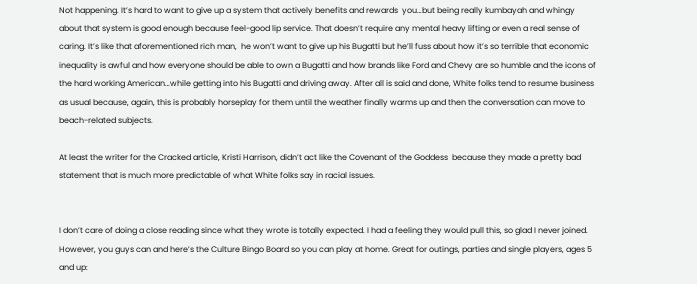Not happening. It’s hard to want to give up a system that actively benefits and rewards  you…but being really kumbayah and whingy about that system is good enough because feel-good lip service. That doesn’t require any mental heavy lifting or even a real sense of caring. It’s like that aforementioned rich man,  he won’t want to give up his Bugatti but he’ll fuss about how it’s so terrible that economic inequality is awful and how everyone should be able to own a Bugatti and how brands like Ford and Chevy are so humble and the icons of the hard working American…while getting into his Bugatti and driving away. After all is said and done, White folks tend to resume business as usual because, again, this is probably horseplay for them until the weather finally warms up and then the conversation can move to beach-related subjects.

At least the writer for the Cracked article, Kristi Harrison, didn’t act like the Covenant of the Goddess  because they made a pretty bad statement that is much more predictable of what White folks say in racial issues.


I don’t care of doing a close reading since what they wrote is totally expected. I had a feeling they would pull this, so glad I never joined. However, you guys can and here’s the Culture Bingo Board so you can play at home. Great for outings, parties and single players, ages 5 and up: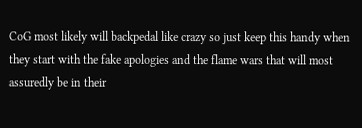CoG most likely will backpedal like crazy so just keep this handy when they start with the fake apologies and the flame wars that will most assuredly be in their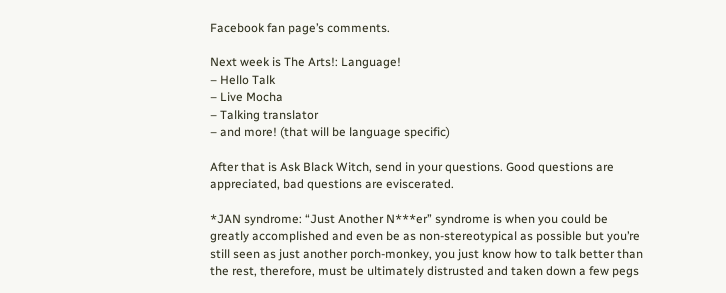Facebook fan page’s comments.

Next week is The Arts!: Language!
– Hello Talk
– Live Mocha
– Talking translator
– and more! (that will be language specific)

After that is Ask Black Witch, send in your questions. Good questions are appreciated, bad questions are eviscerated.

*JAN syndrome: “Just Another N***er” syndrome is when you could be greatly accomplished and even be as non-stereotypical as possible but you’re still seen as just another porch-monkey, you just know how to talk better than the rest, therefore, must be ultimately distrusted and taken down a few pegs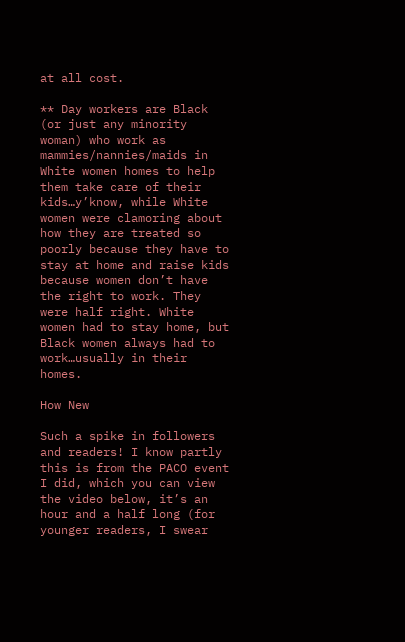at all cost.

** Day workers are Black (or just any minority woman) who work as mammies/nannies/maids in White women homes to help them take care of their kids…y’know, while White women were clamoring about how they are treated so poorly because they have to stay at home and raise kids because women don’t have the right to work. They were half right. White women had to stay home, but Black women always had to work…usually in their homes.

How New

Such a spike in followers and readers! I know partly this is from the PACO event I did, which you can view the video below, it’s an hour and a half long (for younger readers, I swear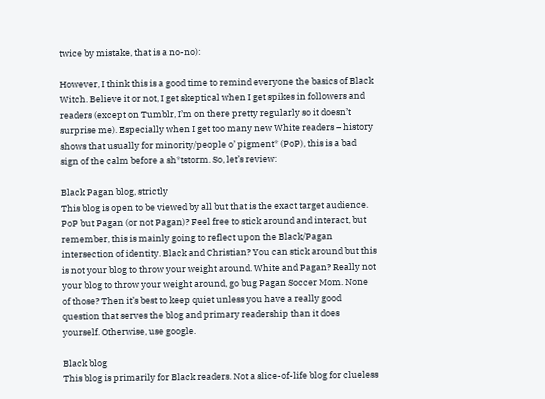twice by mistake, that is a no-no):

However, I think this is a good time to remind everyone the basics of Black Witch. Believe it or not, I get skeptical when I get spikes in followers and readers (except on Tumblr, I’m on there pretty regularly so it doesn’t surprise me). Especially when I get too many new White readers – history shows that usually for minority/people o’ pigment* (PoP), this is a bad sign of the calm before a sh*tstorm. So, let’s review:

Black Pagan blog, strictly
This blog is open to be viewed by all but that is the exact target audience. PoP but Pagan (or not Pagan)? Feel free to stick around and interact, but remember, this is mainly going to reflect upon the Black/Pagan intersection of identity. Black and Christian? You can stick around but this is not your blog to throw your weight around. White and Pagan? Really not your blog to throw your weight around, go bug Pagan Soccer Mom. None of those? Then it’s best to keep quiet unless you have a really good question that serves the blog and primary readership than it does yourself. Otherwise, use google.

Black blog
This blog is primarily for Black readers. Not a slice-of-life blog for clueless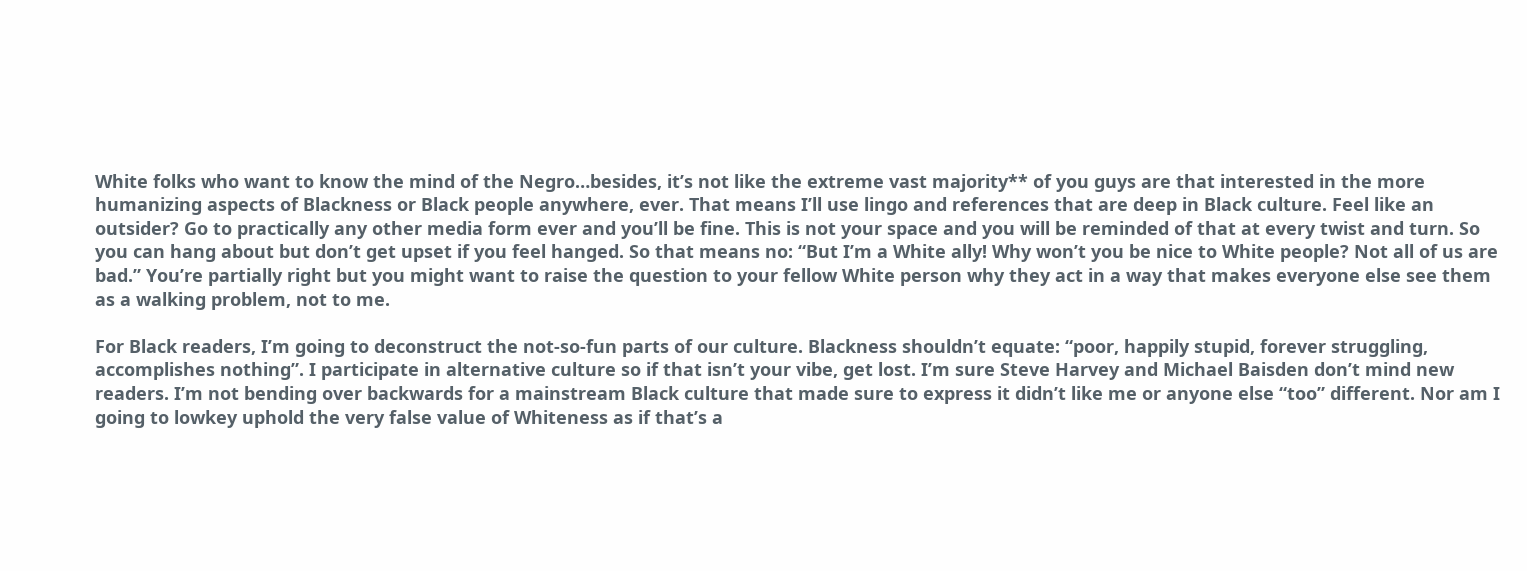White folks who want to know the mind of the Negro…besides, it’s not like the extreme vast majority** of you guys are that interested in the more humanizing aspects of Blackness or Black people anywhere, ever. That means I’ll use lingo and references that are deep in Black culture. Feel like an outsider? Go to practically any other media form ever and you’ll be fine. This is not your space and you will be reminded of that at every twist and turn. So you can hang about but don’t get upset if you feel hanged. So that means no: “But I’m a White ally! Why won’t you be nice to White people? Not all of us are bad.” You’re partially right but you might want to raise the question to your fellow White person why they act in a way that makes everyone else see them as a walking problem, not to me.

For Black readers, I’m going to deconstruct the not-so-fun parts of our culture. Blackness shouldn’t equate: “poor, happily stupid, forever struggling, accomplishes nothing”. I participate in alternative culture so if that isn’t your vibe, get lost. I’m sure Steve Harvey and Michael Baisden don’t mind new readers. I’m not bending over backwards for a mainstream Black culture that made sure to express it didn’t like me or anyone else “too” different. Nor am I going to lowkey uphold the very false value of Whiteness as if that’s a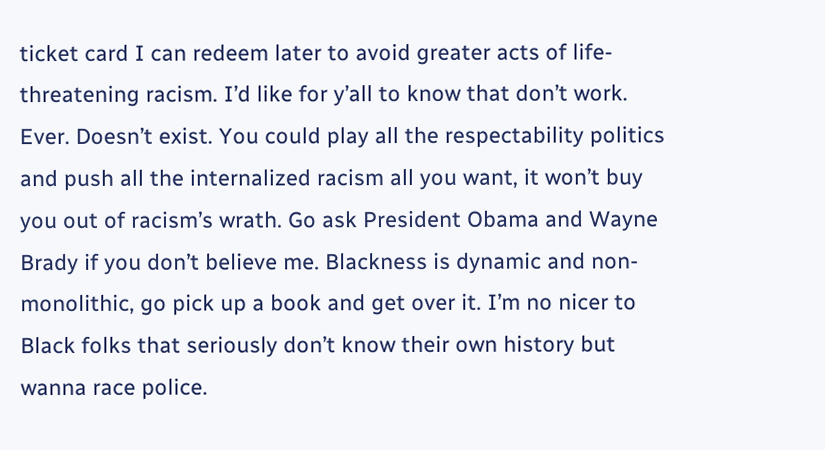ticket card I can redeem later to avoid greater acts of life-threatening racism. I’d like for y’all to know that don’t work. Ever. Doesn’t exist. You could play all the respectability politics and push all the internalized racism all you want, it won’t buy you out of racism’s wrath. Go ask President Obama and Wayne Brady if you don’t believe me. Blackness is dynamic and non-monolithic, go pick up a book and get over it. I’m no nicer to Black folks that seriously don’t know their own history but wanna race police.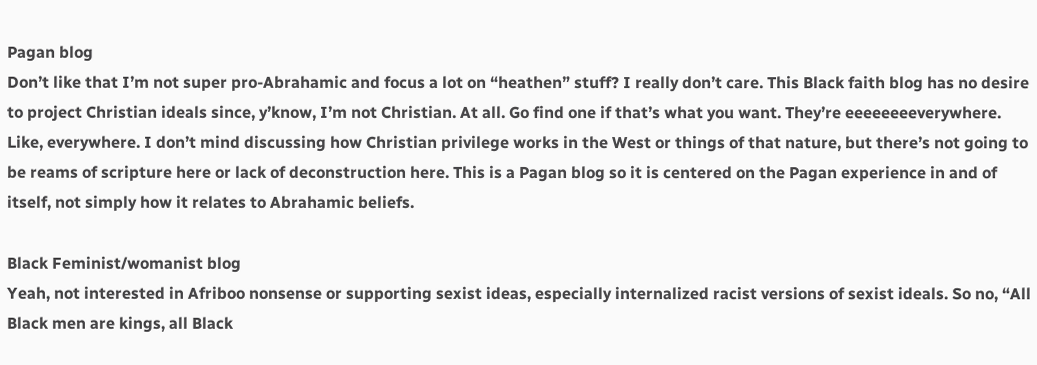Pagan blog
Don’t like that I’m not super pro-Abrahamic and focus a lot on “heathen” stuff? I really don’t care. This Black faith blog has no desire to project Christian ideals since, y’know, I’m not Christian. At all. Go find one if that’s what you want. They’re eeeeeeeeverywhere. Like, everywhere. I don’t mind discussing how Christian privilege works in the West or things of that nature, but there’s not going to be reams of scripture here or lack of deconstruction here. This is a Pagan blog so it is centered on the Pagan experience in and of itself, not simply how it relates to Abrahamic beliefs.

Black Feminist/womanist blog
Yeah, not interested in Afriboo nonsense or supporting sexist ideas, especially internalized racist versions of sexist ideals. So no, “All Black men are kings, all Black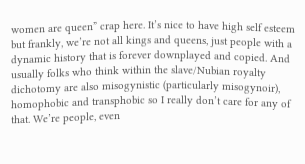women are queen” crap here. It’s nice to have high self esteem but frankly, we’re not all kings and queens, just people with a dynamic history that is forever downplayed and copied. And usually folks who think within the slave/Nubian royalty dichotomy are also misogynistic (particularly misogynoir), homophobic and transphobic so I really don’t care for any of that. We’re people, even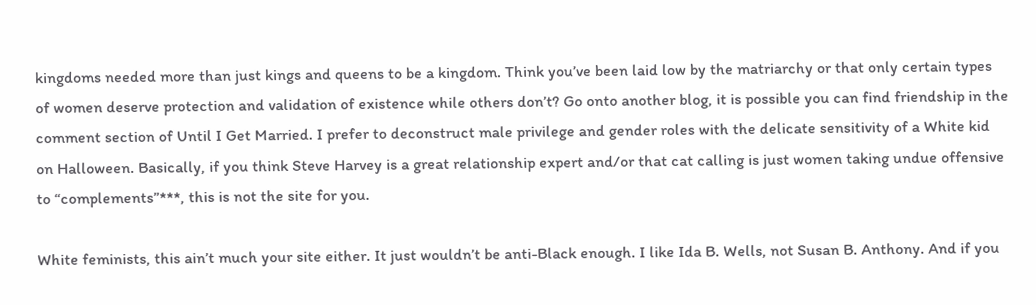kingdoms needed more than just kings and queens to be a kingdom. Think you’ve been laid low by the matriarchy or that only certain types of women deserve protection and validation of existence while others don’t? Go onto another blog, it is possible you can find friendship in the comment section of Until I Get Married. I prefer to deconstruct male privilege and gender roles with the delicate sensitivity of a White kid on Halloween. Basically, if you think Steve Harvey is a great relationship expert and/or that cat calling is just women taking undue offensive to “complements”***, this is not the site for you.

White feminists, this ain’t much your site either. It just wouldn’t be anti-Black enough. I like Ida B. Wells, not Susan B. Anthony. And if you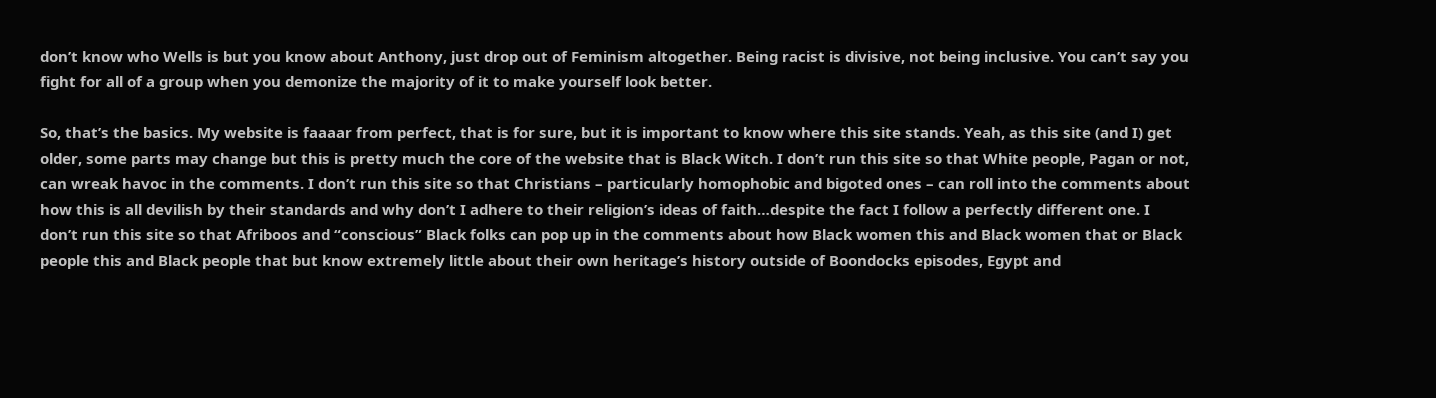don’t know who Wells is but you know about Anthony, just drop out of Feminism altogether. Being racist is divisive, not being inclusive. You can’t say you fight for all of a group when you demonize the majority of it to make yourself look better.

So, that’s the basics. My website is faaaar from perfect, that is for sure, but it is important to know where this site stands. Yeah, as this site (and I) get older, some parts may change but this is pretty much the core of the website that is Black Witch. I don’t run this site so that White people, Pagan or not, can wreak havoc in the comments. I don’t run this site so that Christians – particularly homophobic and bigoted ones – can roll into the comments about how this is all devilish by their standards and why don’t I adhere to their religion’s ideas of faith…despite the fact I follow a perfectly different one. I don’t run this site so that Afriboos and “conscious” Black folks can pop up in the comments about how Black women this and Black women that or Black people this and Black people that but know extremely little about their own heritage’s history outside of Boondocks episodes, Egypt and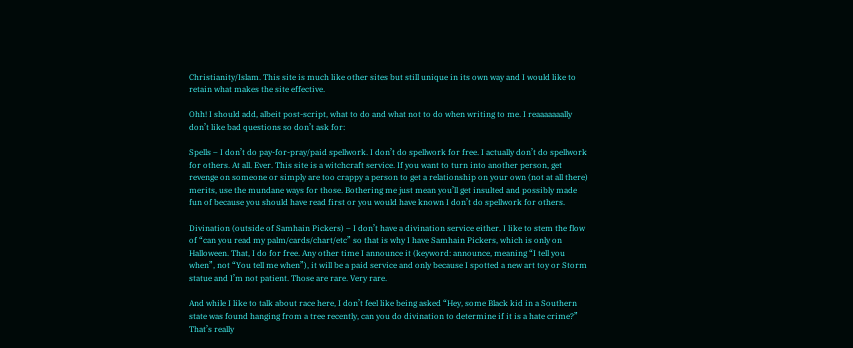Christianity/Islam. This site is much like other sites but still unique in its own way and I would like to retain what makes the site effective.

Ohh! I should add, albeit post-script, what to do and what not to do when writing to me. I reaaaaaaally don’t like bad questions so don’t ask for:

Spells – I don’t do pay-for-pray/paid spellwork. I don’t do spellwork for free. I actually don’t do spellwork for others. At all. Ever. This site is a witchcraft service. If you want to turn into another person, get revenge on someone or simply are too crappy a person to get a relationship on your own (not at all there) merits, use the mundane ways for those. Bothering me just mean you’ll get insulted and possibly made fun of because you should have read first or you would have known I don’t do spellwork for others.

Divination (outside of Samhain Pickers) – I don’t have a divination service either. I like to stem the flow of “can you read my palm/cards/chart/etc” so that is why I have Samhain Pickers, which is only on Halloween. That, I do for free. Any other time I announce it (keyword: announce, meaning “I tell you when”, not “You tell me when”), it will be a paid service and only because I spotted a new art toy or Storm statue and I’m not patient. Those are rare. Very rare.

And while I like to talk about race here, I don’t feel like being asked “Hey, some Black kid in a Southern state was found hanging from a tree recently, can you do divination to determine if it is a hate crime?” That’s really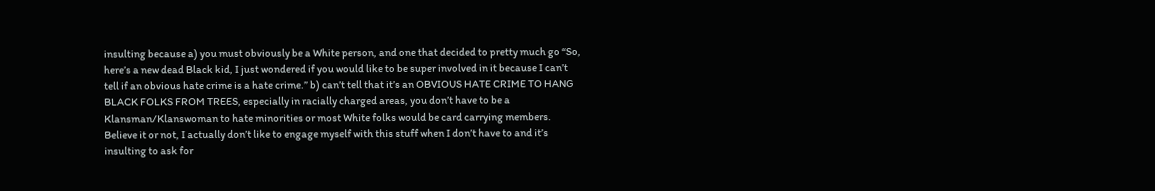insulting because a) you must obviously be a White person, and one that decided to pretty much go “So, here’s a new dead Black kid, I just wondered if you would like to be super involved in it because I can’t tell if an obvious hate crime is a hate crime.” b) can’t tell that it’s an OBVIOUS HATE CRIME TO HANG BLACK FOLKS FROM TREES, especially in racially charged areas, you don’t have to be a Klansman/Klanswoman to hate minorities or most White folks would be card carrying members. Believe it or not, I actually don’t like to engage myself with this stuff when I don’t have to and it’s insulting to ask for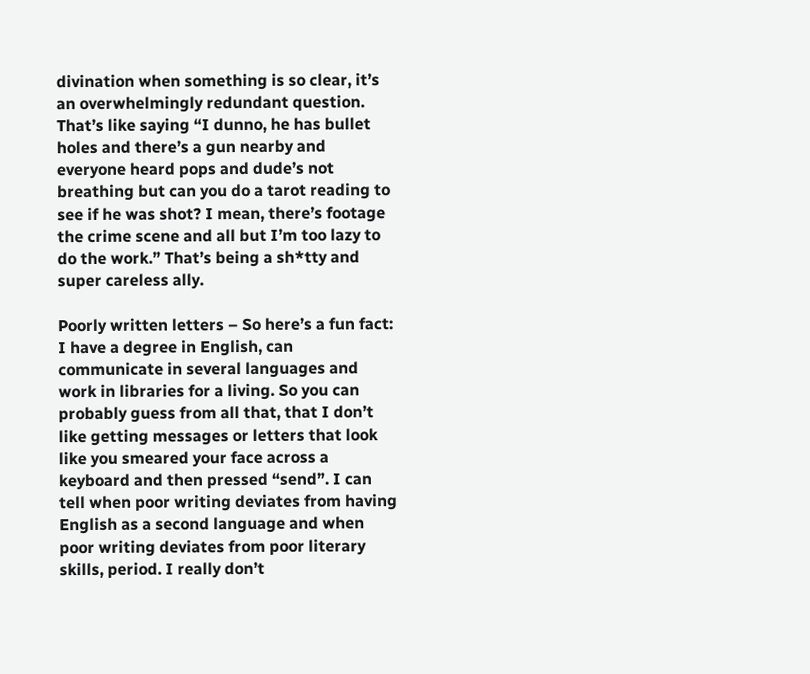divination when something is so clear, it’s an overwhelmingly redundant question. That’s like saying “I dunno, he has bullet holes and there’s a gun nearby and everyone heard pops and dude’s not breathing but can you do a tarot reading to see if he was shot? I mean, there’s footage the crime scene and all but I’m too lazy to do the work.” That’s being a sh*tty and super careless ally.

Poorly written letters – So here’s a fun fact: I have a degree in English, can communicate in several languages and work in libraries for a living. So you can probably guess from all that, that I don’t like getting messages or letters that look like you smeared your face across a keyboard and then pressed “send”. I can tell when poor writing deviates from having English as a second language and when poor writing deviates from poor literary skills, period. I really don’t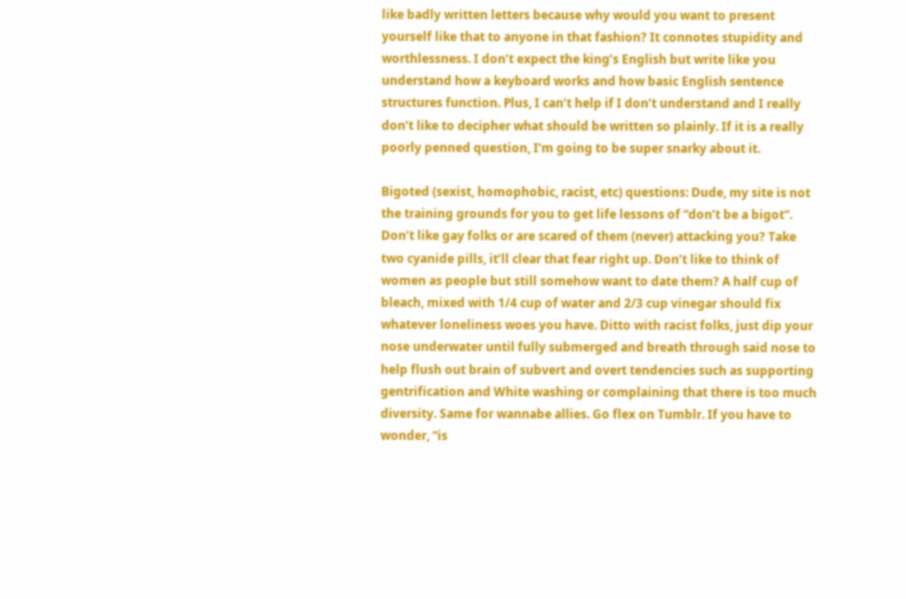like badly written letters because why would you want to present yourself like that to anyone in that fashion? It connotes stupidity and worthlessness. I don’t expect the king’s English but write like you understand how a keyboard works and how basic English sentence structures function. Plus, I can’t help if I don’t understand and I really don’t like to decipher what should be written so plainly. If it is a really poorly penned question, I’m going to be super snarky about it.

Bigoted (sexist, homophobic, racist, etc) questions: Dude, my site is not the training grounds for you to get life lessons of “don’t be a bigot”. Don’t like gay folks or are scared of them (never) attacking you? Take two cyanide pills, it’ll clear that fear right up. Don’t like to think of women as people but still somehow want to date them? A half cup of bleach, mixed with 1/4 cup of water and 2/3 cup vinegar should fix whatever loneliness woes you have. Ditto with racist folks, just dip your nose underwater until fully submerged and breath through said nose to help flush out brain of subvert and overt tendencies such as supporting gentrification and White washing or complaining that there is too much diversity. Same for wannabe allies. Go flex on Tumblr. If you have to wonder, “is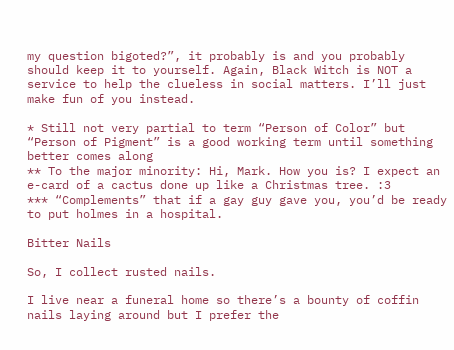my question bigoted?”, it probably is and you probably should keep it to yourself. Again, Black Witch is NOT a service to help the clueless in social matters. I’ll just make fun of you instead.

* Still not very partial to term “Person of Color” but “Person of Pigment” is a good working term until something better comes along
** To the major minority: Hi, Mark. How you is? I expect an e-card of a cactus done up like a Christmas tree. :3
*** “Complements” that if a gay guy gave you, you’d be ready to put holmes in a hospital.

Bitter Nails

So, I collect rusted nails.

I live near a funeral home so there’s a bounty of coffin nails laying around but I prefer the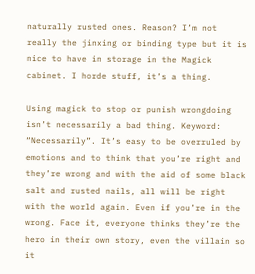naturally rusted ones. Reason? I’m not really the jinxing or binding type but it is nice to have in storage in the Magick cabinet. I horde stuff, it’s a thing.

Using magick to stop or punish wrongdoing isn’t necessarily a bad thing. Keyword: “Necessarily”. It’s easy to be overruled by emotions and to think that you’re right and they’re wrong and with the aid of some black salt and rusted nails, all will be right with the world again. Even if you’re in the wrong. Face it, everyone thinks they’re the hero in their own story, even the villain so it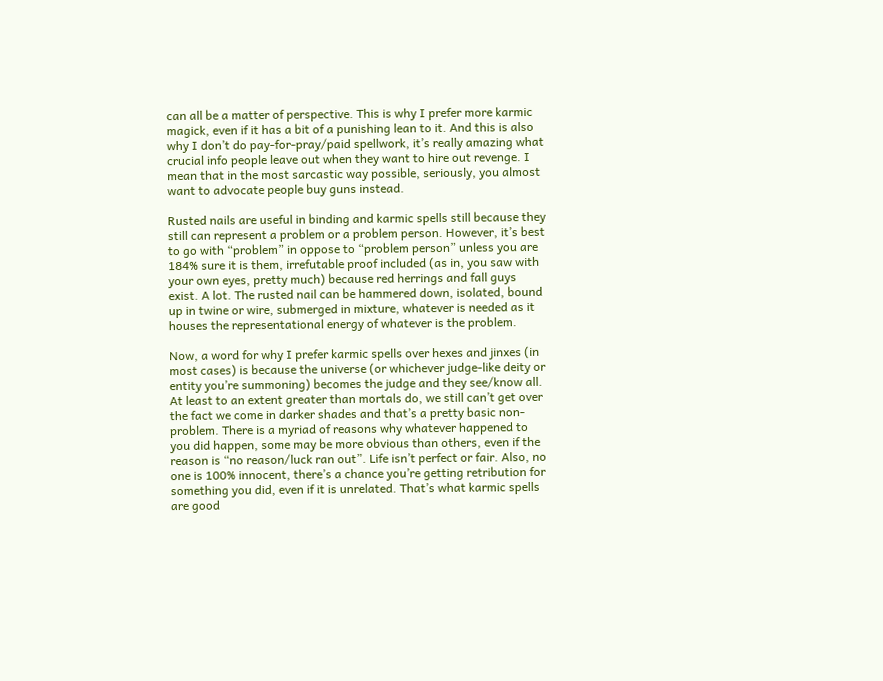can all be a matter of perspective. This is why I prefer more karmic magick, even if it has a bit of a punishing lean to it. And this is also why I don’t do pay-for-pray/paid spellwork, it’s really amazing what crucial info people leave out when they want to hire out revenge. I mean that in the most sarcastic way possible, seriously, you almost want to advocate people buy guns instead.

Rusted nails are useful in binding and karmic spells still because they still can represent a problem or a problem person. However, it’s best to go with “problem” in oppose to “problem person” unless you are 184% sure it is them, irrefutable proof included (as in, you saw with your own eyes, pretty much) because red herrings and fall guys exist. A lot. The rusted nail can be hammered down, isolated, bound up in twine or wire, submerged in mixture, whatever is needed as it houses the representational energy of whatever is the problem.

Now, a word for why I prefer karmic spells over hexes and jinxes (in most cases) is because the universe (or whichever judge-like deity or entity you’re summoning) becomes the judge and they see/know all. At least to an extent greater than mortals do, we still can’t get over the fact we come in darker shades and that’s a pretty basic non-problem. There is a myriad of reasons why whatever happened to you did happen, some may be more obvious than others, even if the reason is “no reason/luck ran out”. Life isn’t perfect or fair. Also, no one is 100% innocent, there’s a chance you’re getting retribution for something you did, even if it is unrelated. That’s what karmic spells are good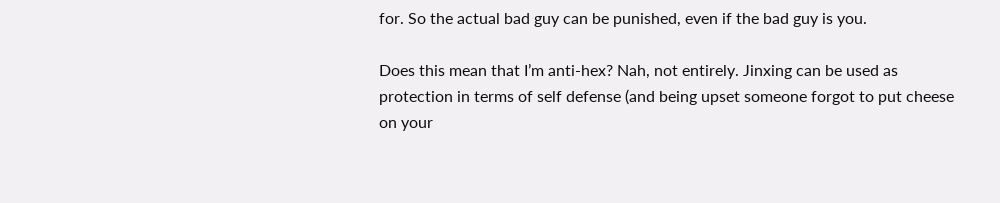for. So the actual bad guy can be punished, even if the bad guy is you.

Does this mean that I’m anti-hex? Nah, not entirely. Jinxing can be used as protection in terms of self defense (and being upset someone forgot to put cheese on your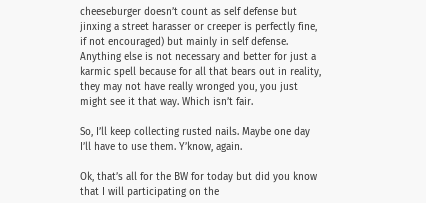cheeseburger doesn’t count as self defense but jinxing a street harasser or creeper is perfectly fine, if not encouraged) but mainly in self defense. Anything else is not necessary and better for just a karmic spell because for all that bears out in reality, they may not have really wronged you, you just might see it that way. Which isn’t fair.

So, I’ll keep collecting rusted nails. Maybe one day I’ll have to use them. Y’know, again.

Ok, that’s all for the BW for today but did you know that I will participating on the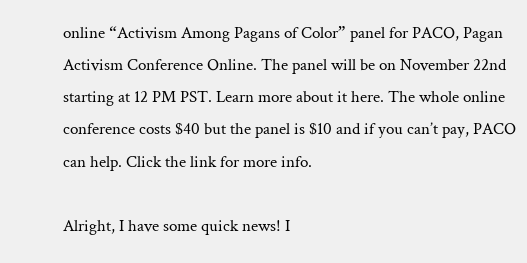online “Activism Among Pagans of Color” panel for PACO, Pagan Activism Conference Online. The panel will be on November 22nd starting at 12 PM PST. Learn more about it here. The whole online conference costs $40 but the panel is $10 and if you can’t pay, PACO can help. Click the link for more info.

Alright, I have some quick news! I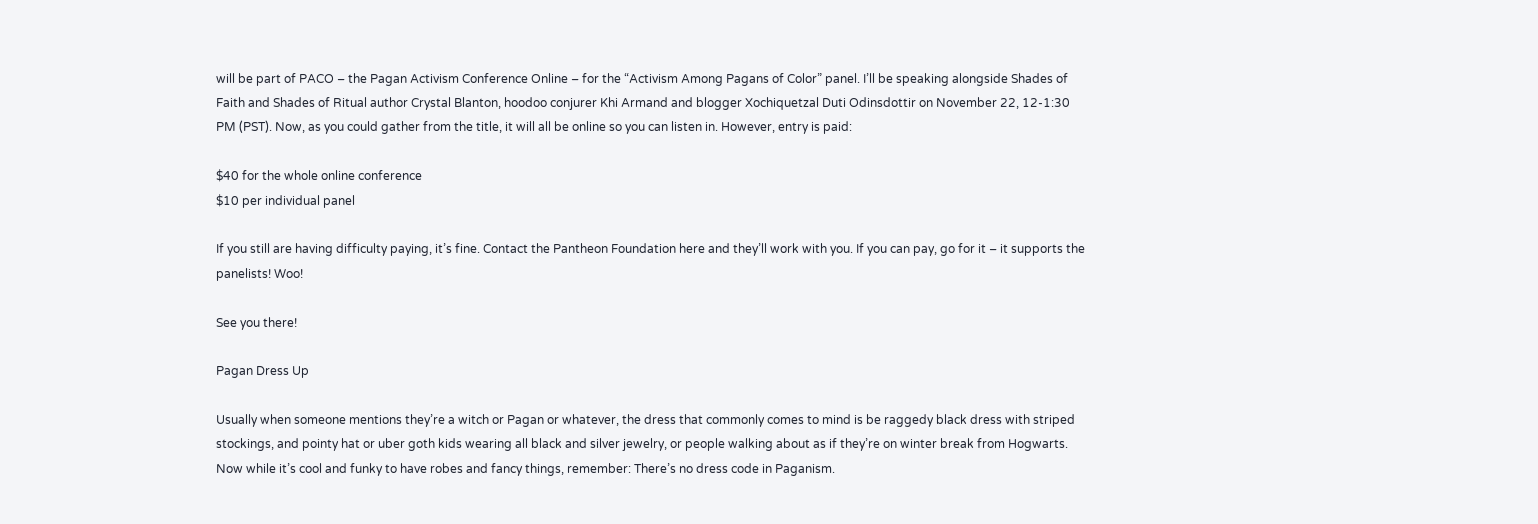will be part of PACO – the Pagan Activism Conference Online – for the “Activism Among Pagans of Color” panel. I’ll be speaking alongside Shades of Faith and Shades of Ritual author Crystal Blanton, hoodoo conjurer Khi Armand and blogger Xochiquetzal Duti Odinsdottir on November 22, 12-1:30 PM (PST). Now, as you could gather from the title, it will all be online so you can listen in. However, entry is paid:

$40 for the whole online conference
$10 per individual panel

If you still are having difficulty paying, it’s fine. Contact the Pantheon Foundation here and they’ll work with you. If you can pay, go for it – it supports the panelists! Woo!

See you there!

Pagan Dress Up

Usually when someone mentions they’re a witch or Pagan or whatever, the dress that commonly comes to mind is be raggedy black dress with striped stockings, and pointy hat or uber goth kids wearing all black and silver jewelry, or people walking about as if they’re on winter break from Hogwarts. Now while it’s cool and funky to have robes and fancy things, remember: There’s no dress code in Paganism.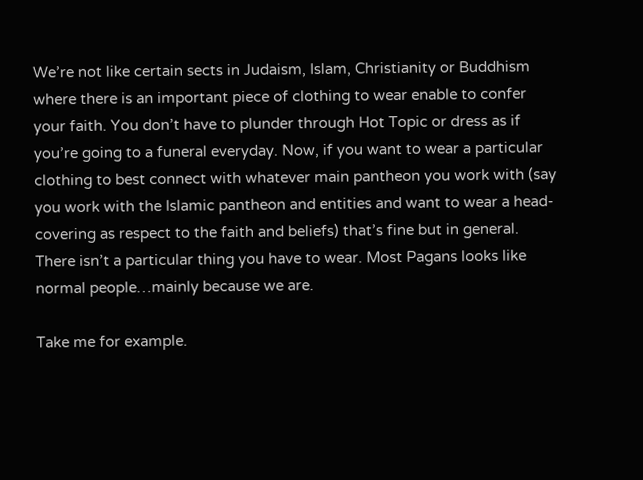We’re not like certain sects in Judaism, Islam, Christianity or Buddhism where there is an important piece of clothing to wear enable to confer your faith. You don’t have to plunder through Hot Topic or dress as if you’re going to a funeral everyday. Now, if you want to wear a particular clothing to best connect with whatever main pantheon you work with (say you work with the Islamic pantheon and entities and want to wear a head-covering as respect to the faith and beliefs) that’s fine but in general. There isn’t a particular thing you have to wear. Most Pagans looks like normal people…mainly because we are.

Take me for example.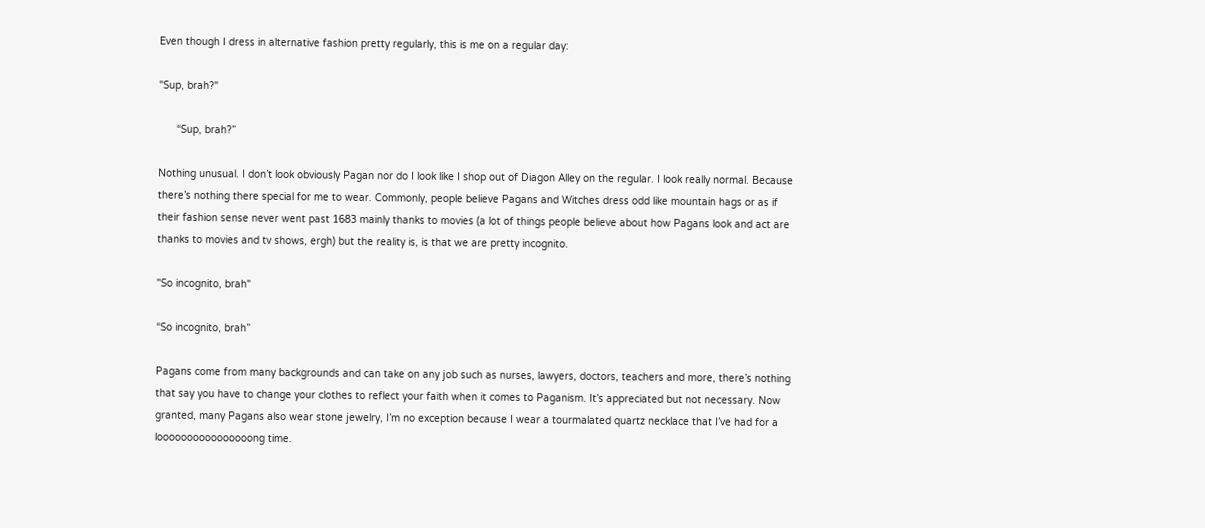Even though I dress in alternative fashion pretty regularly, this is me on a regular day:

"Sup, brah?"

      “Sup, brah?”

Nothing unusual. I don’t look obviously Pagan nor do I look like I shop out of Diagon Alley on the regular. I look really normal. Because there’s nothing there special for me to wear. Commonly, people believe Pagans and Witches dress odd like mountain hags or as if their fashion sense never went past 1683 mainly thanks to movies (a lot of things people believe about how Pagans look and act are thanks to movies and tv shows, ergh) but the reality is, is that we are pretty incognito.

"So incognito, brah"

“So incognito, brah”

Pagans come from many backgrounds and can take on any job such as nurses, lawyers, doctors, teachers and more, there’s nothing that say you have to change your clothes to reflect your faith when it comes to Paganism. It’s appreciated but not necessary. Now granted, many Pagans also wear stone jewelry, I’m no exception because I wear a tourmalated quartz necklace that I’ve had for a loooooooooooooooong time.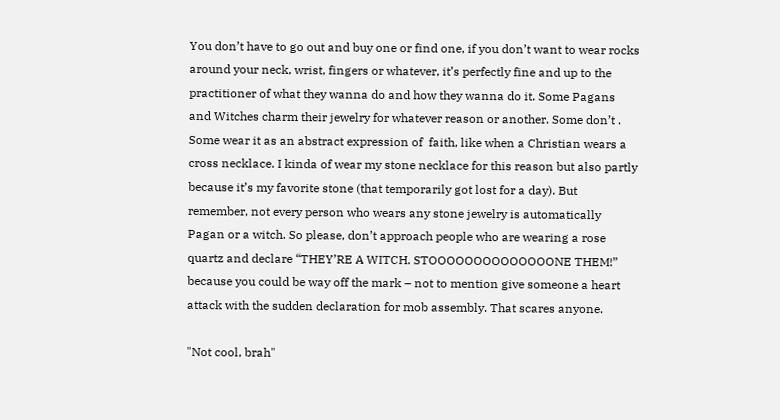You don’t have to go out and buy one or find one, if you don’t want to wear rocks around your neck, wrist, fingers or whatever, it’s perfectly fine and up to the practitioner of what they wanna do and how they wanna do it. Some Pagans and Witches charm their jewelry for whatever reason or another. Some don’t . Some wear it as an abstract expression of  faith, like when a Christian wears a cross necklace. I kinda of wear my stone necklace for this reason but also partly because it’s my favorite stone (that temporarily got lost for a day). But remember, not every person who wears any stone jewelry is automatically Pagan or a witch. So please, don’t approach people who are wearing a rose quartz and declare “THEY’RE A WITCH. STOOOOOOOOOOOOOONE THEM!” because you could be way off the mark – not to mention give someone a heart attack with the sudden declaration for mob assembly. That scares anyone.

"Not cool, brah"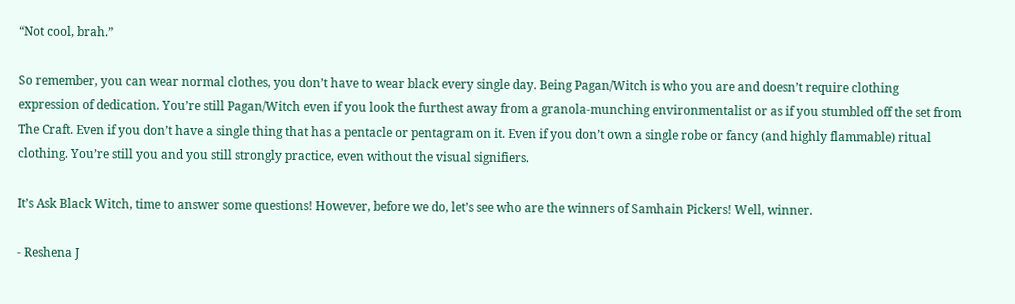“Not cool, brah.”

So remember, you can wear normal clothes, you don’t have to wear black every single day. Being Pagan/Witch is who you are and doesn’t require clothing expression of dedication. You’re still Pagan/Witch even if you look the furthest away from a granola-munching environmentalist or as if you stumbled off the set from The Craft. Even if you don’t have a single thing that has a pentacle or pentagram on it. Even if you don’t own a single robe or fancy (and highly flammable) ritual clothing. You’re still you and you still strongly practice, even without the visual signifiers.

It’s Ask Black Witch, time to answer some questions! However, before we do, let’s see who are the winners of Samhain Pickers! Well, winner.

- Reshena J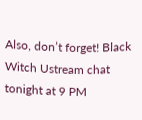Also, don’t forget! Black Witch Ustream chat tonight at 9 PM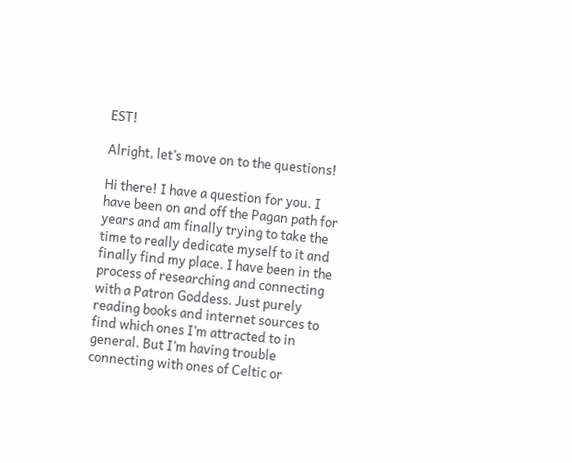EST!

Alright, let’s move on to the questions!

Hi there! I have a question for you. I have been on and off the Pagan path for years and am finally trying to take the time to really dedicate myself to it and finally find my place. I have been in the process of researching and connecting with a Patron Goddess. Just purely reading books and internet sources to find which ones I’m attracted to in general. But I’m having trouble connecting with ones of Celtic or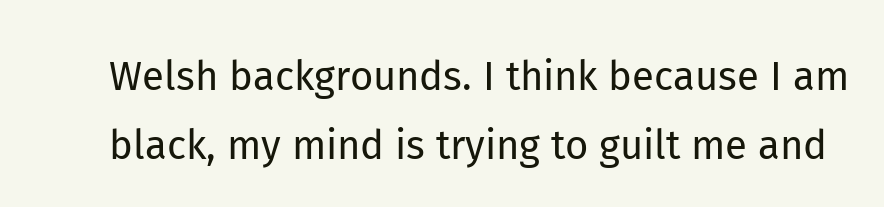Welsh backgrounds. I think because I am black, my mind is trying to guilt me and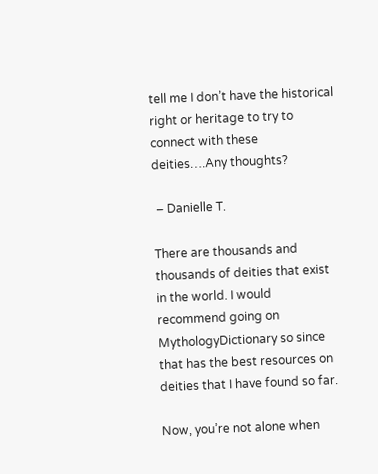tell me I don’t have the historical right or heritage to try to connect with these deities….Any thoughts?

 – Danielle T.

There are thousands and thousands of deities that exist in the world. I would recommend going on MythologyDictionary so since that has the best resources on deities that I have found so far.

Now, you’re not alone when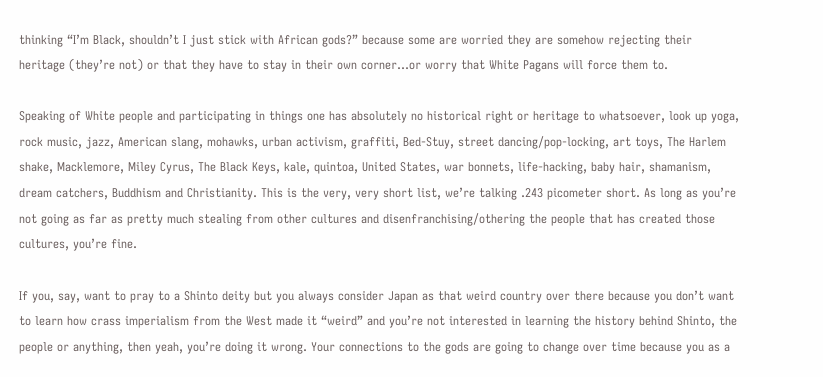thinking “I’m Black, shouldn’t I just stick with African gods?” because some are worried they are somehow rejecting their heritage (they’re not) or that they have to stay in their own corner…or worry that White Pagans will force them to.

Speaking of White people and participating in things one has absolutely no historical right or heritage to whatsoever, look up yoga, rock music, jazz, American slang, mohawks, urban activism, graffiti, Bed-Stuy, street dancing/pop-locking, art toys, The Harlem shake, Macklemore, Miley Cyrus, The Black Keys, kale, quintoa, United States, war bonnets, life-hacking, baby hair, shamanism, dream catchers, Buddhism and Christianity. This is the very, very short list, we’re talking .243 picometer short. As long as you’re not going as far as pretty much stealing from other cultures and disenfranchising/othering the people that has created those cultures, you’re fine.

If you, say, want to pray to a Shinto deity but you always consider Japan as that weird country over there because you don’t want to learn how crass imperialism from the West made it “weird” and you’re not interested in learning the history behind Shinto, the people or anything, then yeah, you’re doing it wrong. Your connections to the gods are going to change over time because you as a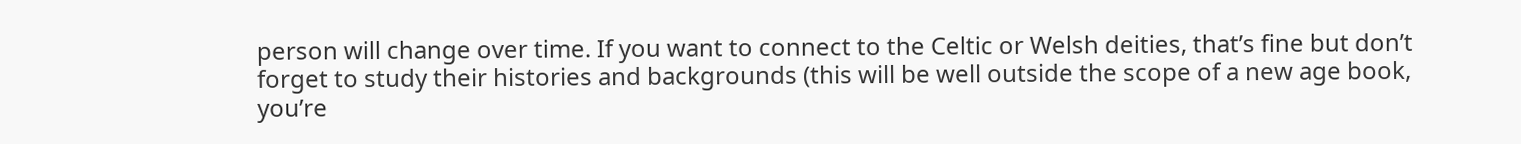person will change over time. If you want to connect to the Celtic or Welsh deities, that’s fine but don’t forget to study their histories and backgrounds (this will be well outside the scope of a new age book, you’re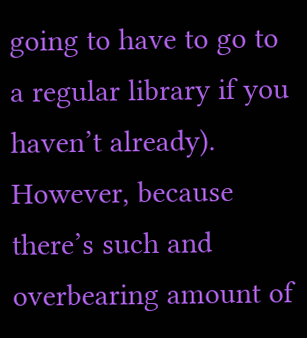going to have to go to a regular library if you haven’t already). However, because there’s such and overbearing amount of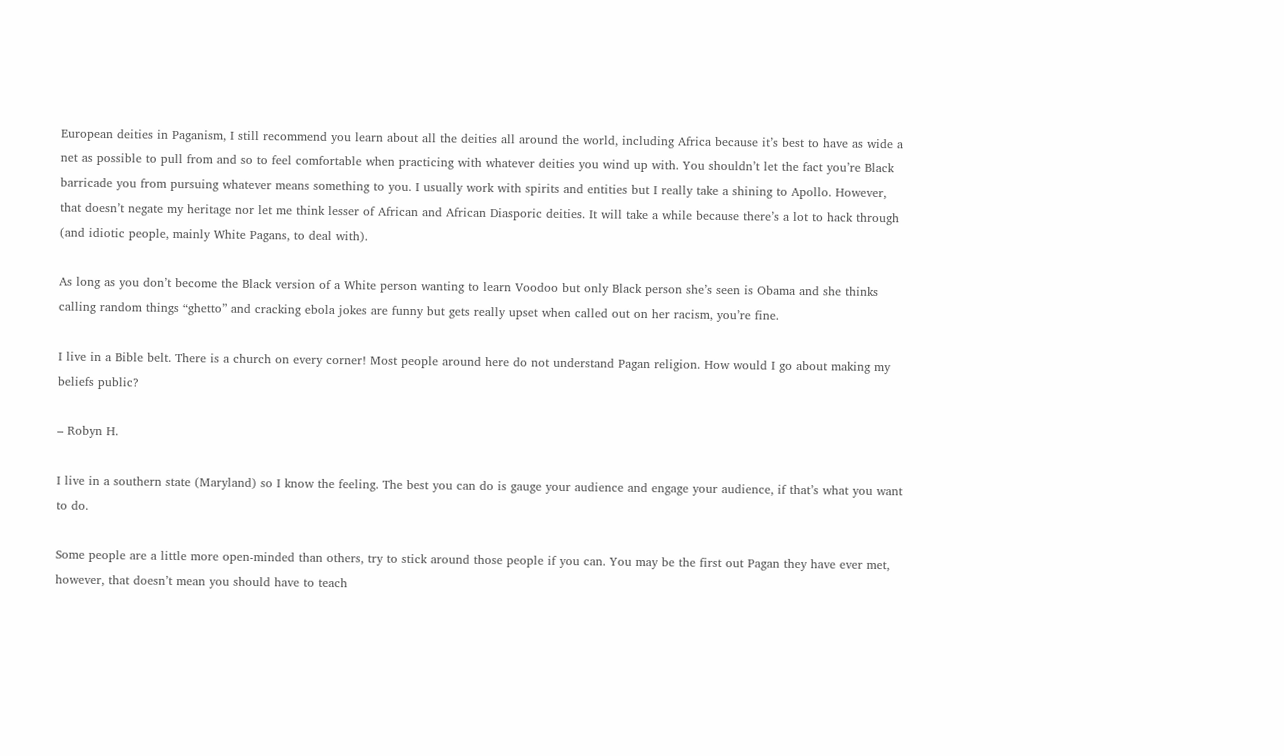European deities in Paganism, I still recommend you learn about all the deities all around the world, including Africa because it’s best to have as wide a net as possible to pull from and so to feel comfortable when practicing with whatever deities you wind up with. You shouldn’t let the fact you’re Black barricade you from pursuing whatever means something to you. I usually work with spirits and entities but I really take a shining to Apollo. However, that doesn’t negate my heritage nor let me think lesser of African and African Diasporic deities. It will take a while because there’s a lot to hack through (and idiotic people, mainly White Pagans, to deal with).

As long as you don’t become the Black version of a White person wanting to learn Voodoo but only Black person she’s seen is Obama and she thinks calling random things “ghetto” and cracking ebola jokes are funny but gets really upset when called out on her racism, you’re fine.

I live in a Bible belt. There is a church on every corner! Most people around here do not understand Pagan religion. How would I go about making my beliefs public?

– Robyn H.

I live in a southern state (Maryland) so I know the feeling. The best you can do is gauge your audience and engage your audience, if that’s what you want to do.

Some people are a little more open-minded than others, try to stick around those people if you can. You may be the first out Pagan they have ever met, however, that doesn’t mean you should have to teach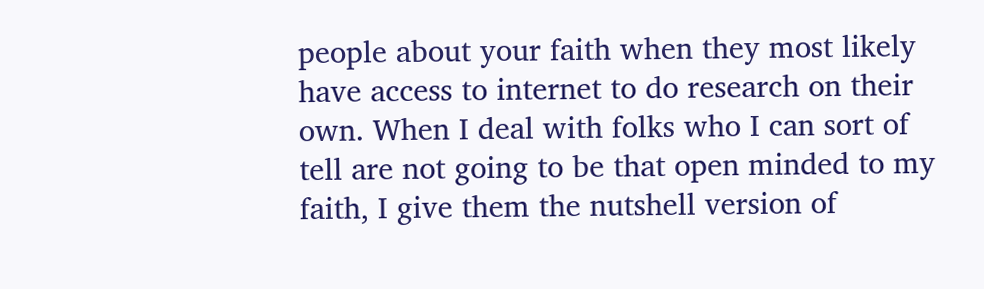people about your faith when they most likely have access to internet to do research on their own. When I deal with folks who I can sort of tell are not going to be that open minded to my faith, I give them the nutshell version of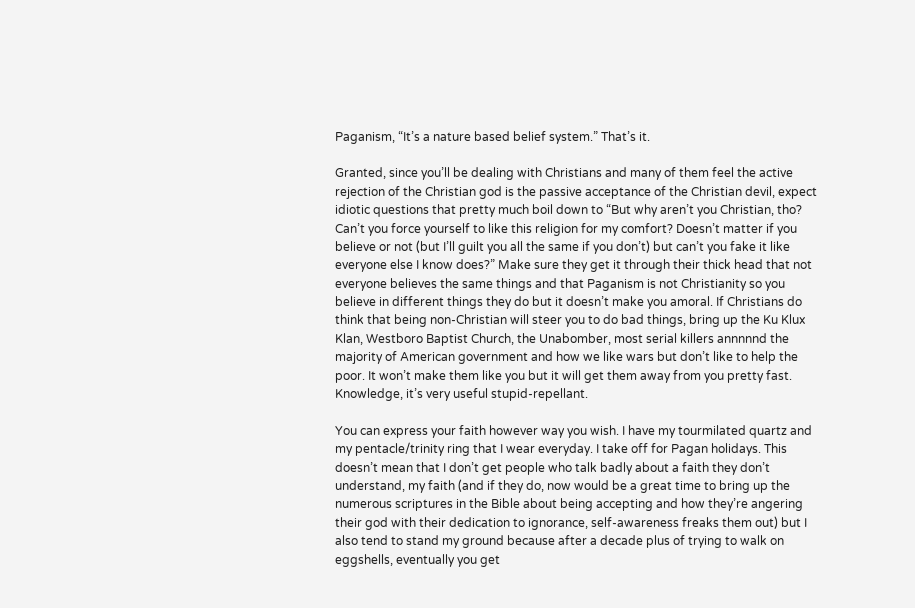Paganism, “It’s a nature based belief system.” That’s it.

Granted, since you’ll be dealing with Christians and many of them feel the active rejection of the Christian god is the passive acceptance of the Christian devil, expect idiotic questions that pretty much boil down to “But why aren’t you Christian, tho? Can’t you force yourself to like this religion for my comfort? Doesn’t matter if you believe or not (but I’ll guilt you all the same if you don’t) but can’t you fake it like everyone else I know does?” Make sure they get it through their thick head that not everyone believes the same things and that Paganism is not Christianity so you believe in different things they do but it doesn’t make you amoral. If Christians do think that being non-Christian will steer you to do bad things, bring up the Ku Klux Klan, Westboro Baptist Church, the Unabomber, most serial killers annnnnd the majority of American government and how we like wars but don’t like to help the poor. It won’t make them like you but it will get them away from you pretty fast. Knowledge, it’s very useful stupid-repellant.

You can express your faith however way you wish. I have my tourmilated quartz and my pentacle/trinity ring that I wear everyday. I take off for Pagan holidays. This doesn’t mean that I don’t get people who talk badly about a faith they don’t understand, my faith (and if they do, now would be a great time to bring up the numerous scriptures in the Bible about being accepting and how they’re angering their god with their dedication to ignorance, self-awareness freaks them out) but I also tend to stand my ground because after a decade plus of trying to walk on eggshells, eventually you get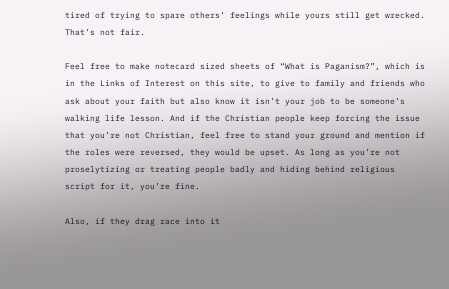tired of trying to spare others’ feelings while yours still get wrecked. That’s not fair.

Feel free to make notecard sized sheets of “What is Paganism?”, which is in the Links of Interest on this site, to give to family and friends who ask about your faith but also know it isn’t your job to be someone’s walking life lesson. And if the Christian people keep forcing the issue that you’re not Christian, feel free to stand your ground and mention if the roles were reversed, they would be upset. As long as you’re not proselytizing or treating people badly and hiding behind religious script for it, you’re fine.

Also, if they drag race into it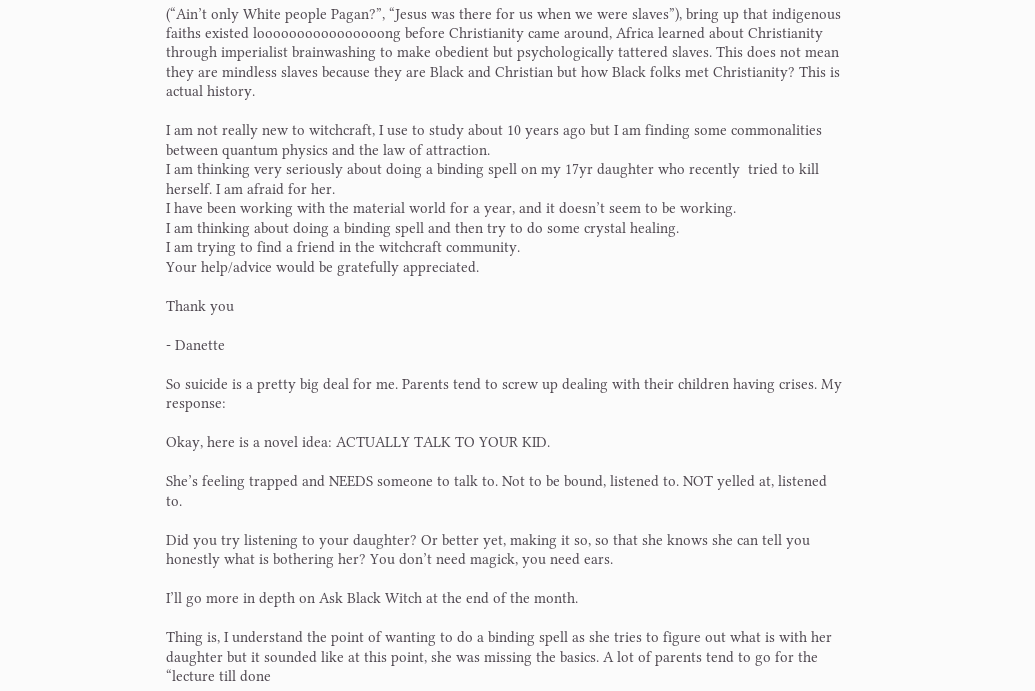(“Ain’t only White people Pagan?”, “Jesus was there for us when we were slaves”), bring up that indigenous faiths existed loooooooooooooooong before Christianity came around, Africa learned about Christianity through imperialist brainwashing to make obedient but psychologically tattered slaves. This does not mean they are mindless slaves because they are Black and Christian but how Black folks met Christianity? This is actual history.

I am not really new to witchcraft, I use to study about 10 years ago but I am finding some commonalities between quantum physics and the law of attraction.
I am thinking very seriously about doing a binding spell on my 17yr daughter who recently  tried to kill herself. I am afraid for her.
I have been working with the material world for a year, and it doesn’t seem to be working.
I am thinking about doing a binding spell and then try to do some crystal healing.
I am trying to find a friend in the witchcraft community.
Your help/advice would be gratefully appreciated.

Thank you

- Danette

So suicide is a pretty big deal for me. Parents tend to screw up dealing with their children having crises. My response:

Okay, here is a novel idea: ACTUALLY TALK TO YOUR KID.

She’s feeling trapped and NEEDS someone to talk to. Not to be bound, listened to. NOT yelled at, listened to.

Did you try listening to your daughter? Or better yet, making it so, so that she knows she can tell you honestly what is bothering her? You don’t need magick, you need ears.

I’ll go more in depth on Ask Black Witch at the end of the month.

Thing is, I understand the point of wanting to do a binding spell as she tries to figure out what is with her daughter but it sounded like at this point, she was missing the basics. A lot of parents tend to go for the “lecture till done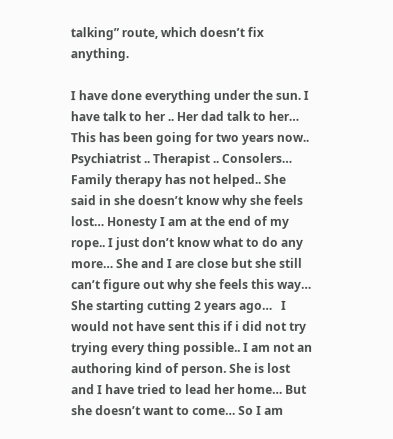talking” route, which doesn’t fix anything.

I have done everything under the sun. I have talk to her .. Her dad talk to her… This has been going for two years now.. Psychiatrist .. Therapist .. Consolers… Family therapy has not helped.. She said in she doesn’t know why she feels lost… Honesty I am at the end of my rope.. I just don’t know what to do any more… She and I are close but she still can’t figure out why she feels this way… She starting cutting 2 years ago…   I would not have sent this if i did not try trying every thing possible.. I am not an authoring kind of person. She is lost and I have tried to lead her home… But she doesn’t want to come… So I am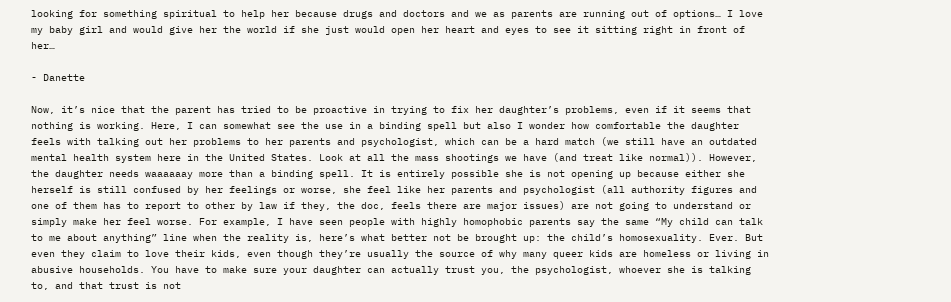looking for something spiritual to help her because drugs and doctors and we as parents are running out of options… I love my baby girl and would give her the world if she just would open her heart and eyes to see it sitting right in front of her…

- Danette

Now, it’s nice that the parent has tried to be proactive in trying to fix her daughter’s problems, even if it seems that nothing is working. Here, I can somewhat see the use in a binding spell but also I wonder how comfortable the daughter feels with talking out her problems to her parents and psychologist, which can be a hard match (we still have an outdated mental health system here in the United States. Look at all the mass shootings we have (and treat like normal)). However, the daughter needs waaaaaay more than a binding spell. It is entirely possible she is not opening up because either she herself is still confused by her feelings or worse, she feel like her parents and psychologist (all authority figures and one of them has to report to other by law if they, the doc, feels there are major issues) are not going to understand or simply make her feel worse. For example, I have seen people with highly homophobic parents say the same “My child can talk to me about anything” line when the reality is, here’s what better not be brought up: the child’s homosexuality. Ever. But even they claim to love their kids, even though they’re usually the source of why many queer kids are homeless or living in abusive households. You have to make sure your daughter can actually trust you, the psychologist, whoever she is talking to, and that trust is not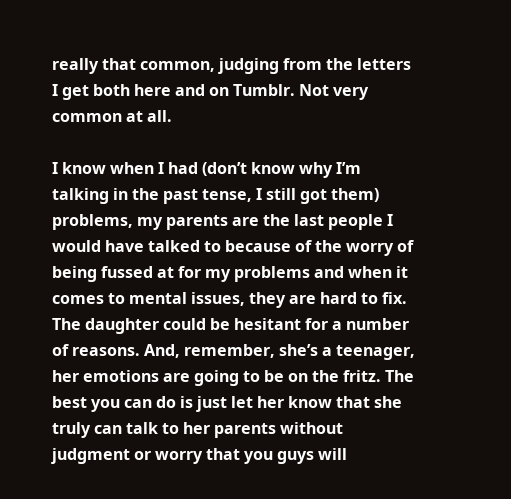really that common, judging from the letters I get both here and on Tumblr. Not very common at all.

I know when I had (don’t know why I’m talking in the past tense, I still got them) problems, my parents are the last people I would have talked to because of the worry of being fussed at for my problems and when it comes to mental issues, they are hard to fix. The daughter could be hesitant for a number of reasons. And, remember, she’s a teenager, her emotions are going to be on the fritz. The best you can do is just let her know that she truly can talk to her parents without judgment or worry that you guys will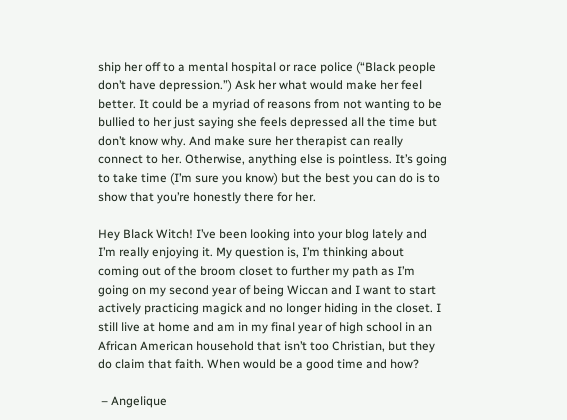ship her off to a mental hospital or race police (“Black people don’t have depression.”) Ask her what would make her feel better. It could be a myriad of reasons from not wanting to be bullied to her just saying she feels depressed all the time but don’t know why. And make sure her therapist can really connect to her. Otherwise, anything else is pointless. It’s going to take time (I’m sure you know) but the best you can do is to show that you’re honestly there for her.

Hey Black Witch! I’ve been looking into your blog lately and I’m really enjoying it. My question is, I’m thinking about coming out of the broom closet to further my path as I’m going on my second year of being Wiccan and I want to start actively practicing magick and no longer hiding in the closet. I still live at home and am in my final year of high school in an African American household that isn’t too Christian, but they do claim that faith. When would be a good time and how?

 – Angelique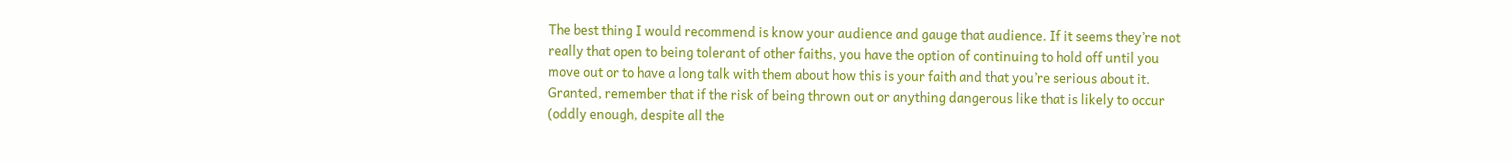The best thing I would recommend is know your audience and gauge that audience. If it seems they’re not really that open to being tolerant of other faiths, you have the option of continuing to hold off until you move out or to have a long talk with them about how this is your faith and that you’re serious about it. Granted, remember that if the risk of being thrown out or anything dangerous like that is likely to occur (oddly enough, despite all the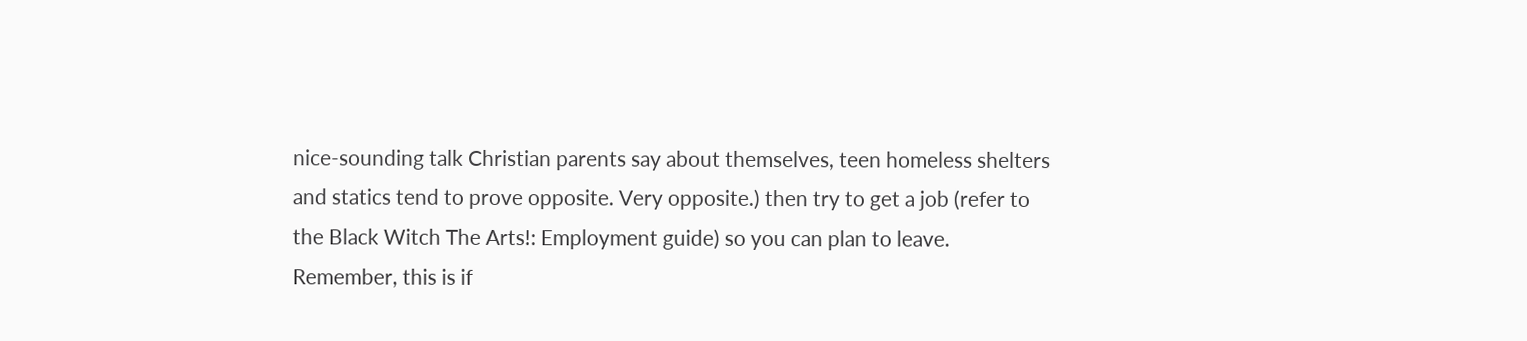nice-sounding talk Christian parents say about themselves, teen homeless shelters and statics tend to prove opposite. Very opposite.) then try to get a job (refer to the Black Witch The Arts!: Employment guide) so you can plan to leave. Remember, this is if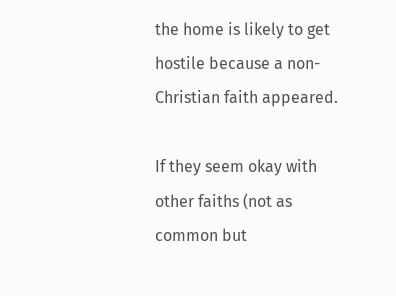the home is likely to get hostile because a non-Christian faith appeared.

If they seem okay with other faiths (not as common but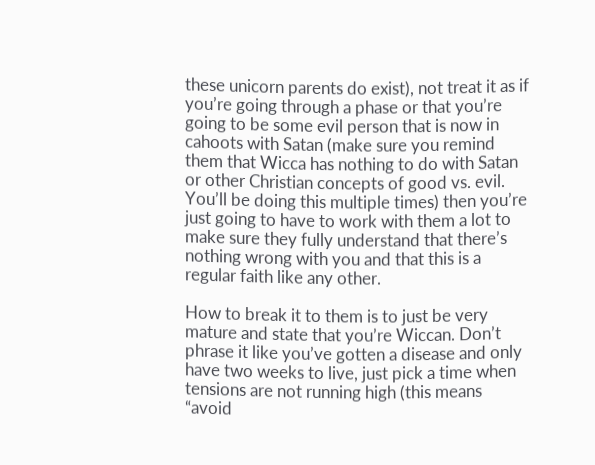these unicorn parents do exist), not treat it as if you’re going through a phase or that you’re going to be some evil person that is now in cahoots with Satan (make sure you remind them that Wicca has nothing to do with Satan or other Christian concepts of good vs. evil. You’ll be doing this multiple times) then you’re just going to have to work with them a lot to make sure they fully understand that there’s nothing wrong with you and that this is a regular faith like any other.

How to break it to them is to just be very mature and state that you’re Wiccan. Don’t phrase it like you’ve gotten a disease and only have two weeks to live, just pick a time when tensions are not running high (this means “avoid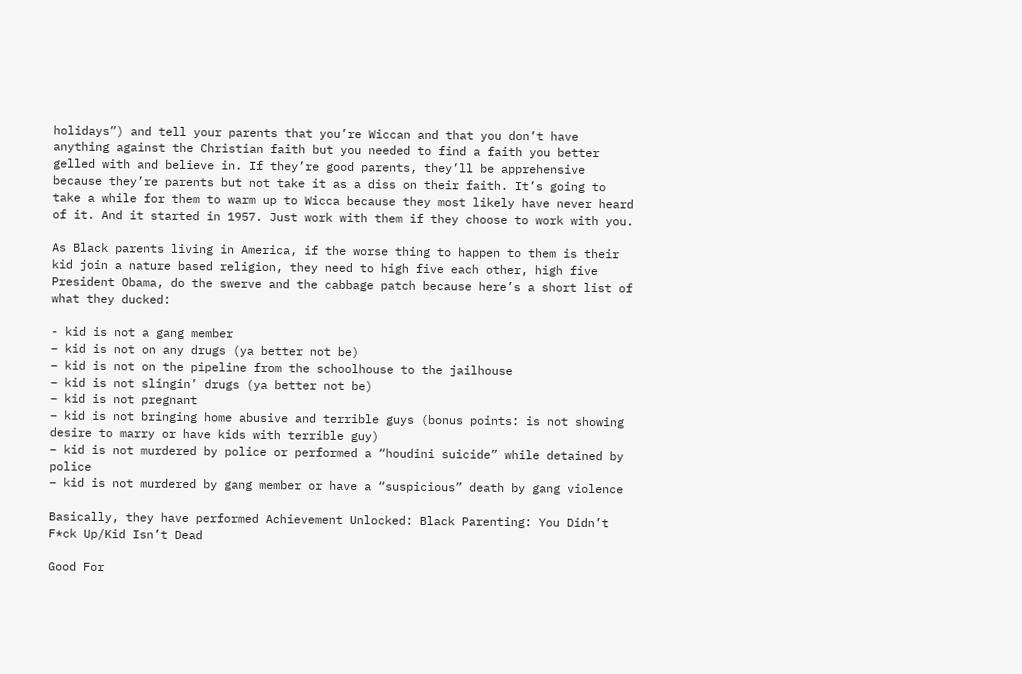holidays”) and tell your parents that you’re Wiccan and that you don’t have anything against the Christian faith but you needed to find a faith you better gelled with and believe in. If they’re good parents, they’ll be apprehensive because they’re parents but not take it as a diss on their faith. It’s going to take a while for them to warm up to Wicca because they most likely have never heard of it. And it started in 1957. Just work with them if they choose to work with you.

As Black parents living in America, if the worse thing to happen to them is their kid join a nature based religion, they need to high five each other, high five President Obama, do the swerve and the cabbage patch because here’s a short list of what they ducked:

- kid is not a gang member
– kid is not on any drugs (ya better not be)
– kid is not on the pipeline from the schoolhouse to the jailhouse
– kid is not slingin’ drugs (ya better not be)
– kid is not pregnant
– kid is not bringing home abusive and terrible guys (bonus points: is not showing desire to marry or have kids with terrible guy)
– kid is not murdered by police or performed a “houdini suicide” while detained by police
– kid is not murdered by gang member or have a “suspicious” death by gang violence

Basically, they have performed Achievement Unlocked: Black Parenting: You Didn’t F*ck Up/Kid Isn’t Dead

Good For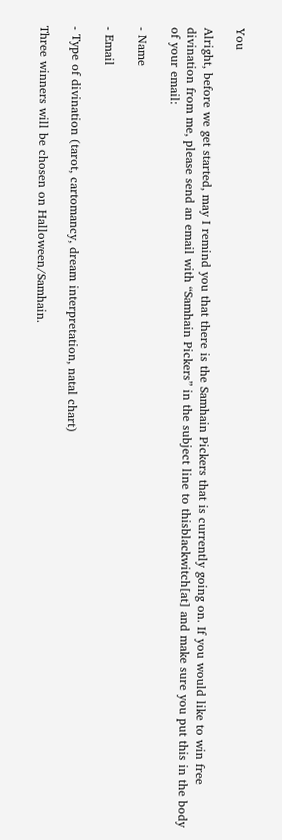You

Alright, before we get started, may I remind you that there is the Samhain Pickers that is currently going on. If you would like to win free divination from me, please send an email with “Samhain Pickers” in the subject line to thisblackwitch[at] and make sure you put this in the body of your email:

- Name

- Email

- Type of divination (tarot, cartomancy, dream interpretation, natal chart)

Three winners will be chosen on Halloween/Samhain.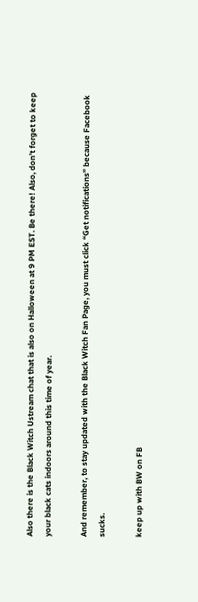Also there is the Black Witch Ustream chat that is also on Halloween at 9 PM EST. Be there! Also, don’t forget to keep your black cats indoors around this time of year.

And remember, to stay updated with the Black Witch Fan Page, you must click “Get notifications” because Facebook sucks.

keep up with BW on FB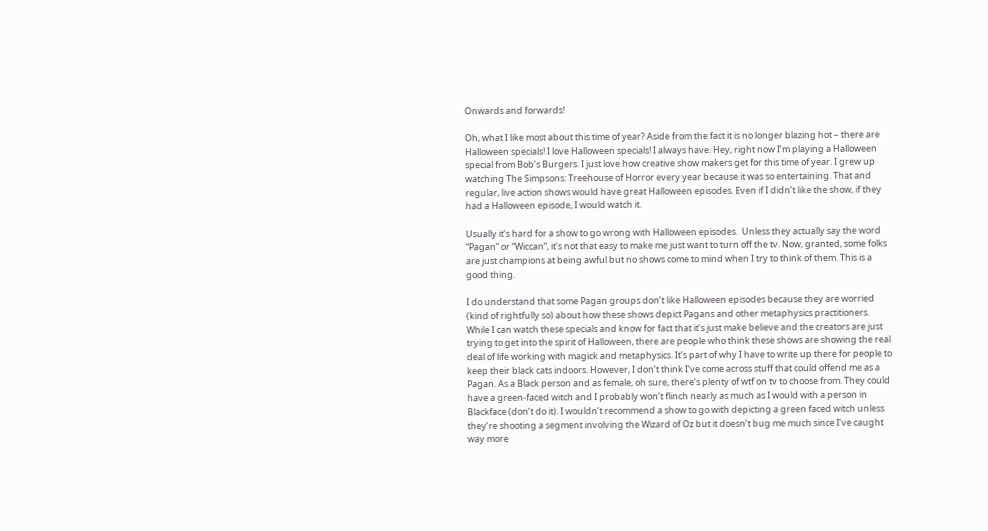Onwards and forwards!

Oh, what I like most about this time of year? Aside from the fact it is no longer blazing hot – there are Halloween specials! I love Halloween specials! I always have. Hey, right now I’m playing a Halloween special from Bob’s Burgers. I just love how creative show makers get for this time of year. I grew up watching The Simpsons: Treehouse of Horror every year because it was so entertaining. That and regular, live action shows would have great Halloween episodes. Even if I didn’t like the show, if they had a Halloween episode, I would watch it.

Usually it’s hard for a show to go wrong with Halloween episodes.  Unless they actually say the word “Pagan” or “Wiccan”, it’s not that easy to make me just want to turn off the tv. Now, granted, some folks are just champions at being awful but no shows come to mind when I try to think of them. This is a good thing.

I do understand that some Pagan groups don’t like Halloween episodes because they are worried (kind of rightfully so) about how these shows depict Pagans and other metaphysics practitioners. While I can watch these specials and know for fact that it’s just make believe and the creators are just trying to get into the spirit of Halloween, there are people who think these shows are showing the real deal of life working with magick and metaphysics. It’s part of why I have to write up there for people to keep their black cats indoors. However, I don’t think I’ve come across stuff that could offend me as a Pagan. As a Black person and as female, oh sure, there’s plenty of wtf on tv to choose from. They could have a green-faced witch and I probably won’t flinch nearly as much as I would with a person in Blackface (don’t do it). I wouldn’t recommend a show to go with depicting a green faced witch unless they’re shooting a segment involving the Wizard of Oz but it doesn’t bug me much since I’ve caught way more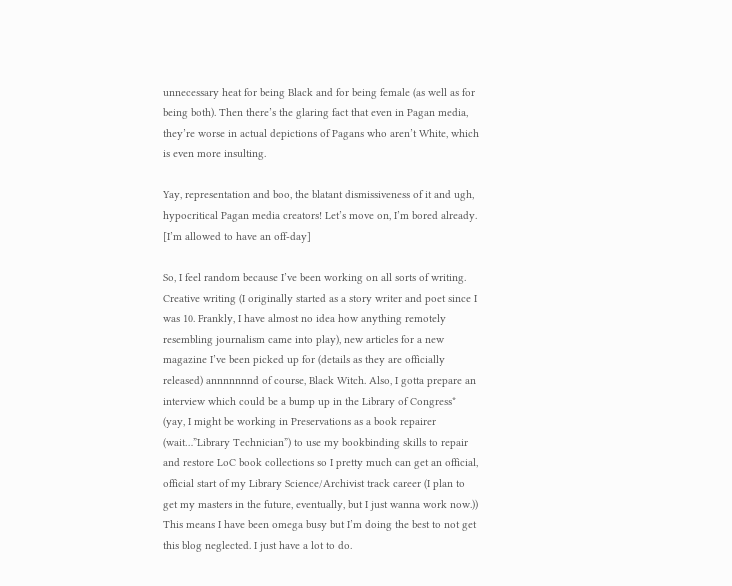unnecessary heat for being Black and for being female (as well as for being both). Then there’s the glaring fact that even in Pagan media, they’re worse in actual depictions of Pagans who aren’t White, which is even more insulting.

Yay, representation and boo, the blatant dismissiveness of it and ugh, hypocritical Pagan media creators! Let’s move on, I’m bored already. [I’m allowed to have an off-day]

So, I feel random because I’ve been working on all sorts of writing. Creative writing (I originally started as a story writer and poet since I was 10. Frankly, I have almost no idea how anything remotely resembling journalism came into play), new articles for a new magazine I’ve been picked up for (details as they are officially released) annnnnnnd of course, Black Witch. Also, I gotta prepare an interview which could be a bump up in the Library of Congress* (yay, I might be working in Preservations as a book repairer (wait…”Library Technician”) to use my bookbinding skills to repair and restore LoC book collections so I pretty much can get an official, official start of my Library Science/Archivist track career (I plan to get my masters in the future, eventually, but I just wanna work now.)) This means I have been omega busy but I’m doing the best to not get this blog neglected. I just have a lot to do.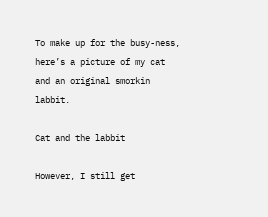To make up for the busy-ness, here’s a picture of my cat and an original smorkin labbit.

Cat and the labbit

However, I still get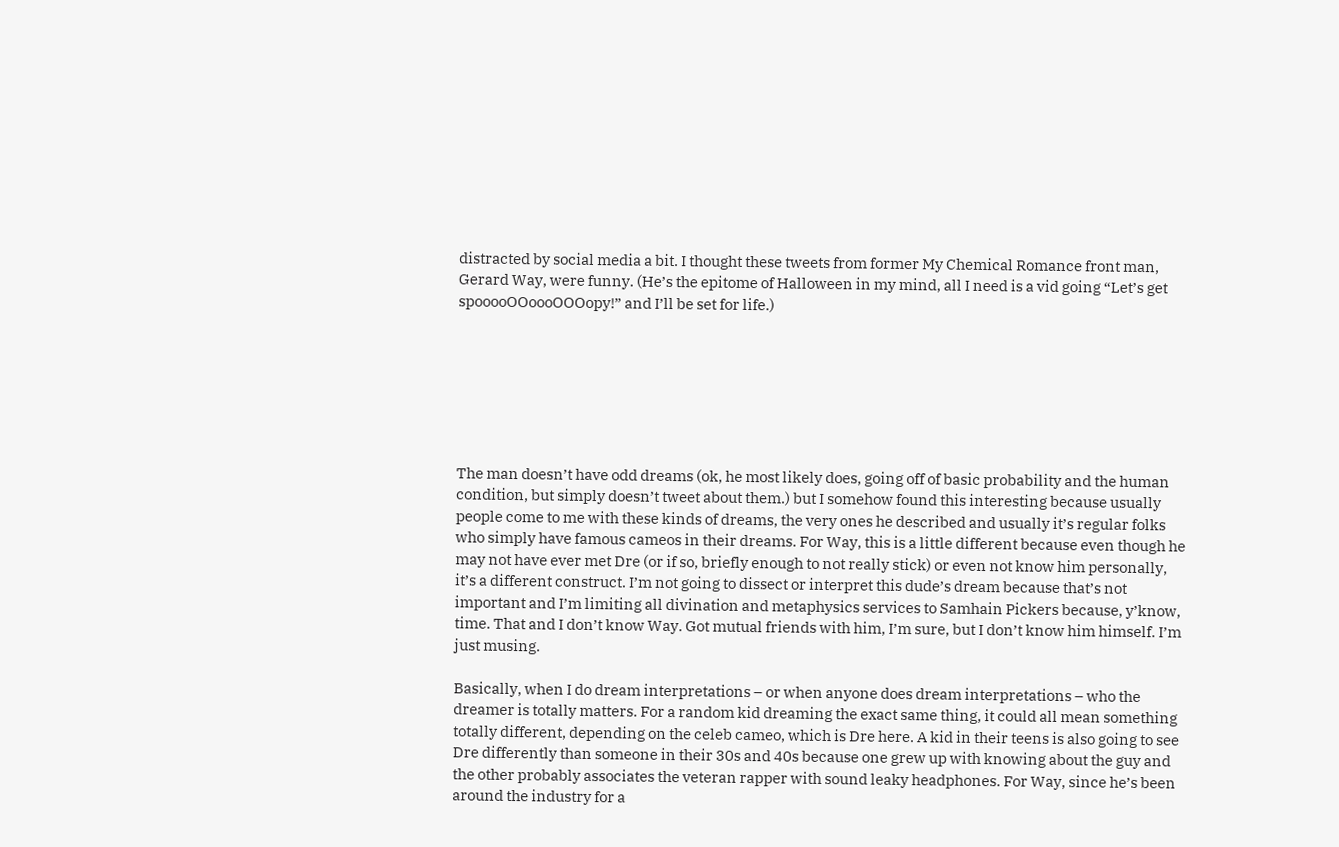distracted by social media a bit. I thought these tweets from former My Chemical Romance front man, Gerard Way, were funny. (He’s the epitome of Halloween in my mind, all I need is a vid going “Let’s get spooooOOoooOOOopy!” and I’ll be set for life.)







The man doesn’t have odd dreams (ok, he most likely does, going off of basic probability and the human condition, but simply doesn’t tweet about them.) but I somehow found this interesting because usually people come to me with these kinds of dreams, the very ones he described and usually it’s regular folks who simply have famous cameos in their dreams. For Way, this is a little different because even though he may not have ever met Dre (or if so, briefly enough to not really stick) or even not know him personally, it’s a different construct. I’m not going to dissect or interpret this dude’s dream because that’s not important and I’m limiting all divination and metaphysics services to Samhain Pickers because, y’know, time. That and I don’t know Way. Got mutual friends with him, I’m sure, but I don’t know him himself. I’m just musing.

Basically, when I do dream interpretations – or when anyone does dream interpretations – who the dreamer is totally matters. For a random kid dreaming the exact same thing, it could all mean something totally different, depending on the celeb cameo, which is Dre here. A kid in their teens is also going to see Dre differently than someone in their 30s and 40s because one grew up with knowing about the guy and the other probably associates the veteran rapper with sound leaky headphones. For Way, since he’s been around the industry for a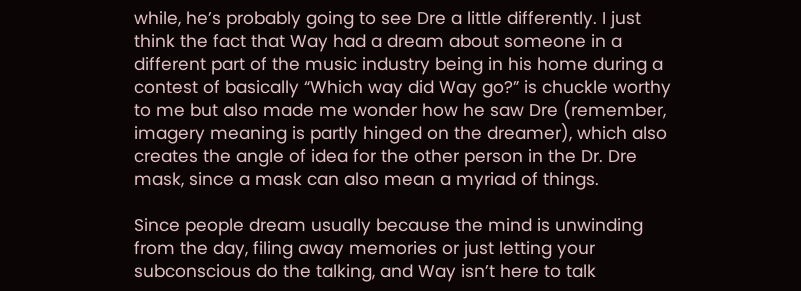while, he’s probably going to see Dre a little differently. I just think the fact that Way had a dream about someone in a different part of the music industry being in his home during a contest of basically “Which way did Way go?” is chuckle worthy to me but also made me wonder how he saw Dre (remember, imagery meaning is partly hinged on the dreamer), which also creates the angle of idea for the other person in the Dr. Dre mask, since a mask can also mean a myriad of things.

Since people dream usually because the mind is unwinding from the day, filing away memories or just letting your subconscious do the talking, and Way isn’t here to talk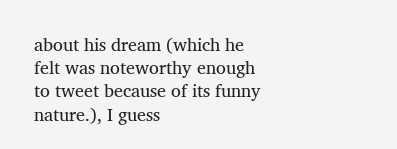about his dream (which he felt was noteworthy enough to tweet because of its funny nature.), I guess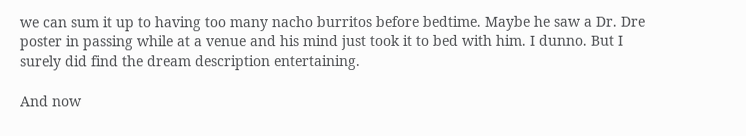we can sum it up to having too many nacho burritos before bedtime. Maybe he saw a Dr. Dre poster in passing while at a venue and his mind just took it to bed with him. I dunno. But I surely did find the dream description entertaining.

And now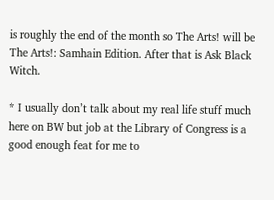is roughly the end of the month so The Arts! will be The Arts!: Samhain Edition. After that is Ask Black Witch.

* I usually don’t talk about my real life stuff much here on BW but job at the Library of Congress is a good enough feat for me to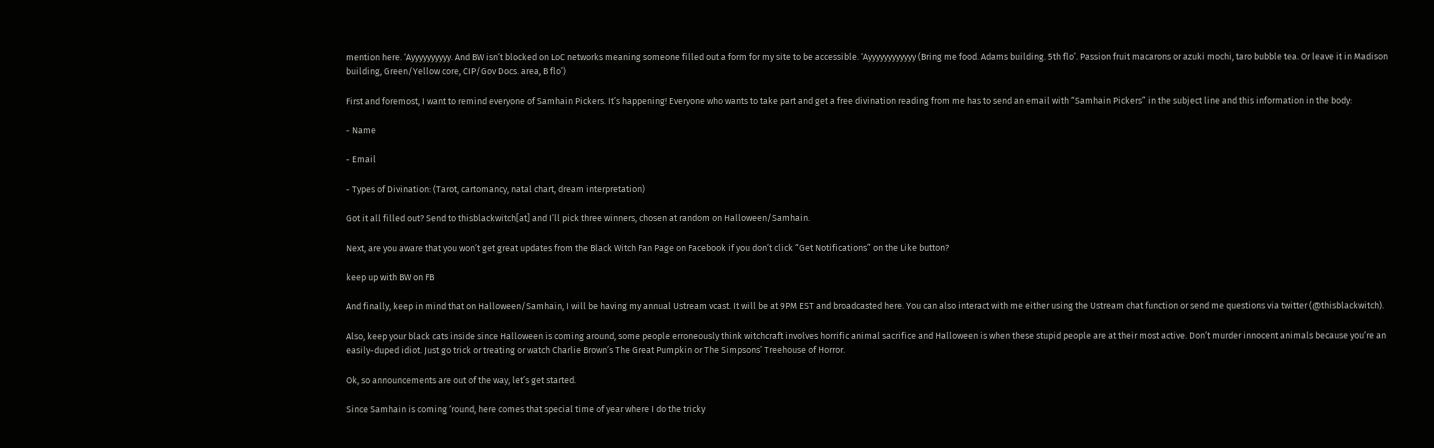mention here. ‘Ayyyyyyyyyy. And BW isn’t blocked on LoC networks meaning someone filled out a form for my site to be accessible. ‘Ayyyyyyyyyyyy (Bring me food. Adams building. 5th flo’. Passion fruit macarons or azuki mochi, taro bubble tea. Or leave it in Madison building, Green/Yellow core, CIP/Gov Docs. area, B flo’)

First and foremost, I want to remind everyone of Samhain Pickers. It’s happening! Everyone who wants to take part and get a free divination reading from me has to send an email with “Samhain Pickers” in the subject line and this information in the body:

- Name

- Email

- Types of Divination: (Tarot, cartomancy, natal chart, dream interpretation)

Got it all filled out? Send to thisblackwitch[at] and I’ll pick three winners, chosen at random on Halloween/Samhain.

Next, are you aware that you won’t get great updates from the Black Witch Fan Page on Facebook if you don’t click “Get Notifications” on the Like button?

keep up with BW on FB

And finally, keep in mind that on Halloween/Samhain, I will be having my annual Ustream vcast. It will be at 9PM EST and broadcasted here. You can also interact with me either using the Ustream chat function or send me questions via twitter (@thisblackwitch).

Also, keep your black cats inside since Halloween is coming around, some people erroneously think witchcraft involves horrific animal sacrifice and Halloween is when these stupid people are at their most active. Don’t murder innocent animals because you’re an easily-duped idiot. Just go trick or treating or watch Charlie Brown’s The Great Pumpkin or The Simpsons’ Treehouse of Horror.

Ok, so announcements are out of the way, let’s get started.

Since Samhain is coming ‘round, here comes that special time of year where I do the tricky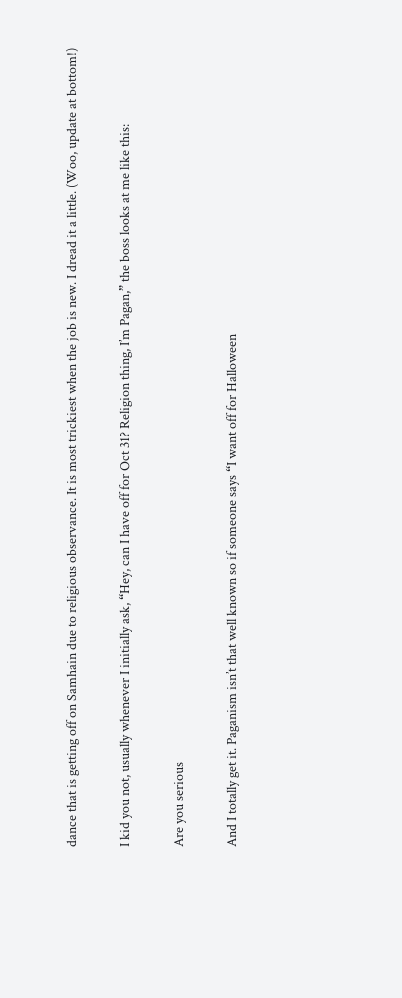dance that is getting off on Samhain due to religious observance. It is most trickiest when the job is new. I dread it a little. (Woo, update at bottom!)

I kid you not, usually whenever I initially ask, “Hey, can I have off for Oct 31? Religion thing, I’m Pagan,” the boss looks at me like this:

Are you serious

And I totally get it. Paganism isn’t that well known so if someone says “I want off for Halloween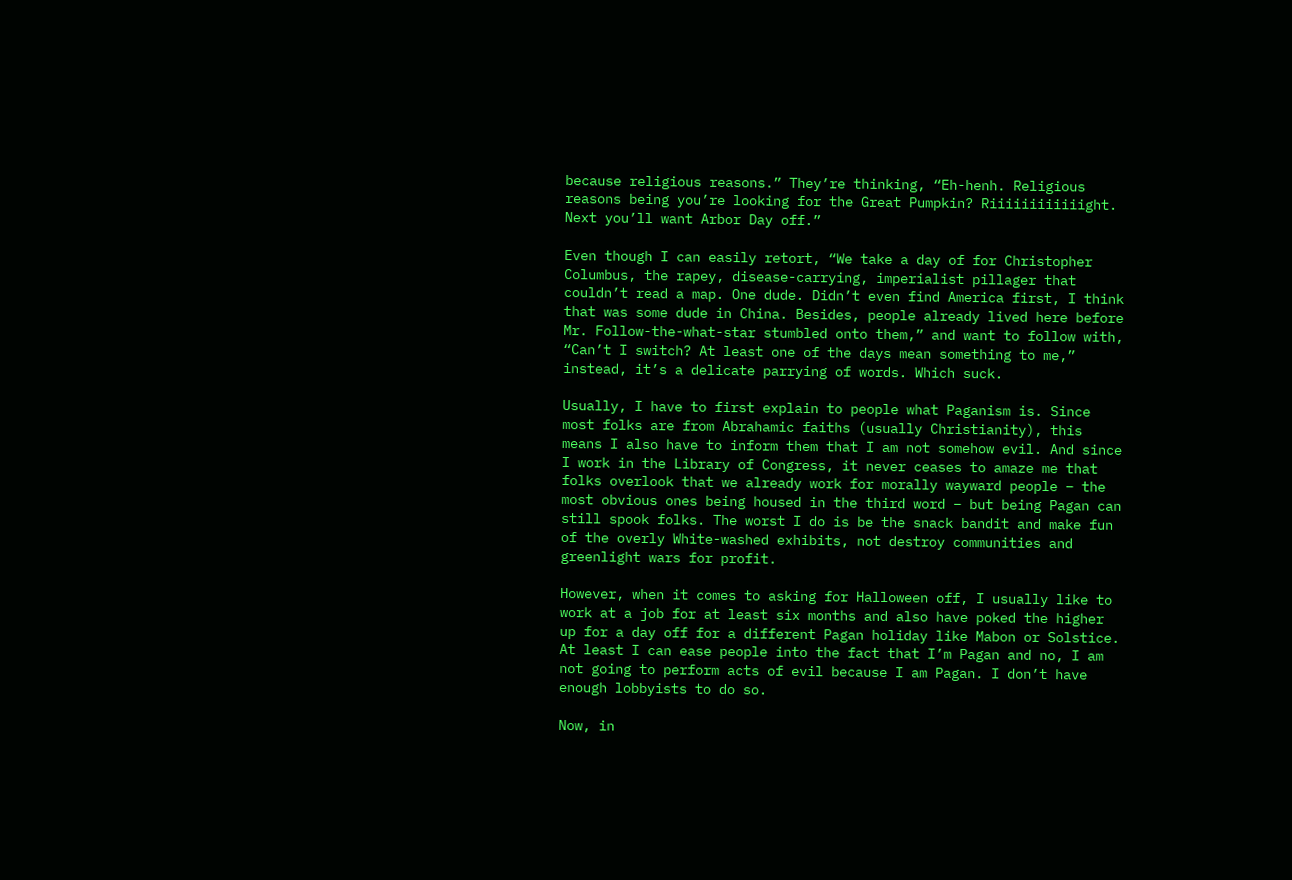because religious reasons.” They’re thinking, “Eh-henh. Religious reasons being you’re looking for the Great Pumpkin? Riiiiiiiiiiiight. Next you’ll want Arbor Day off.”

Even though I can easily retort, “We take a day of for Christopher Columbus, the rapey, disease-carrying, imperialist pillager that couldn’t read a map. One dude. Didn’t even find America first, I think that was some dude in China. Besides, people already lived here before Mr. Follow-the-what-star stumbled onto them,” and want to follow with, “Can’t I switch? At least one of the days mean something to me,” instead, it’s a delicate parrying of words. Which suck.

Usually, I have to first explain to people what Paganism is. Since most folks are from Abrahamic faiths (usually Christianity), this means I also have to inform them that I am not somehow evil. And since I work in the Library of Congress, it never ceases to amaze me that folks overlook that we already work for morally wayward people – the most obvious ones being housed in the third word – but being Pagan can still spook folks. The worst I do is be the snack bandit and make fun of the overly White-washed exhibits, not destroy communities and greenlight wars for profit.

However, when it comes to asking for Halloween off, I usually like to work at a job for at least six months and also have poked the higher up for a day off for a different Pagan holiday like Mabon or Solstice. At least I can ease people into the fact that I’m Pagan and no, I am not going to perform acts of evil because I am Pagan. I don’t have enough lobbyists to do so.

Now, in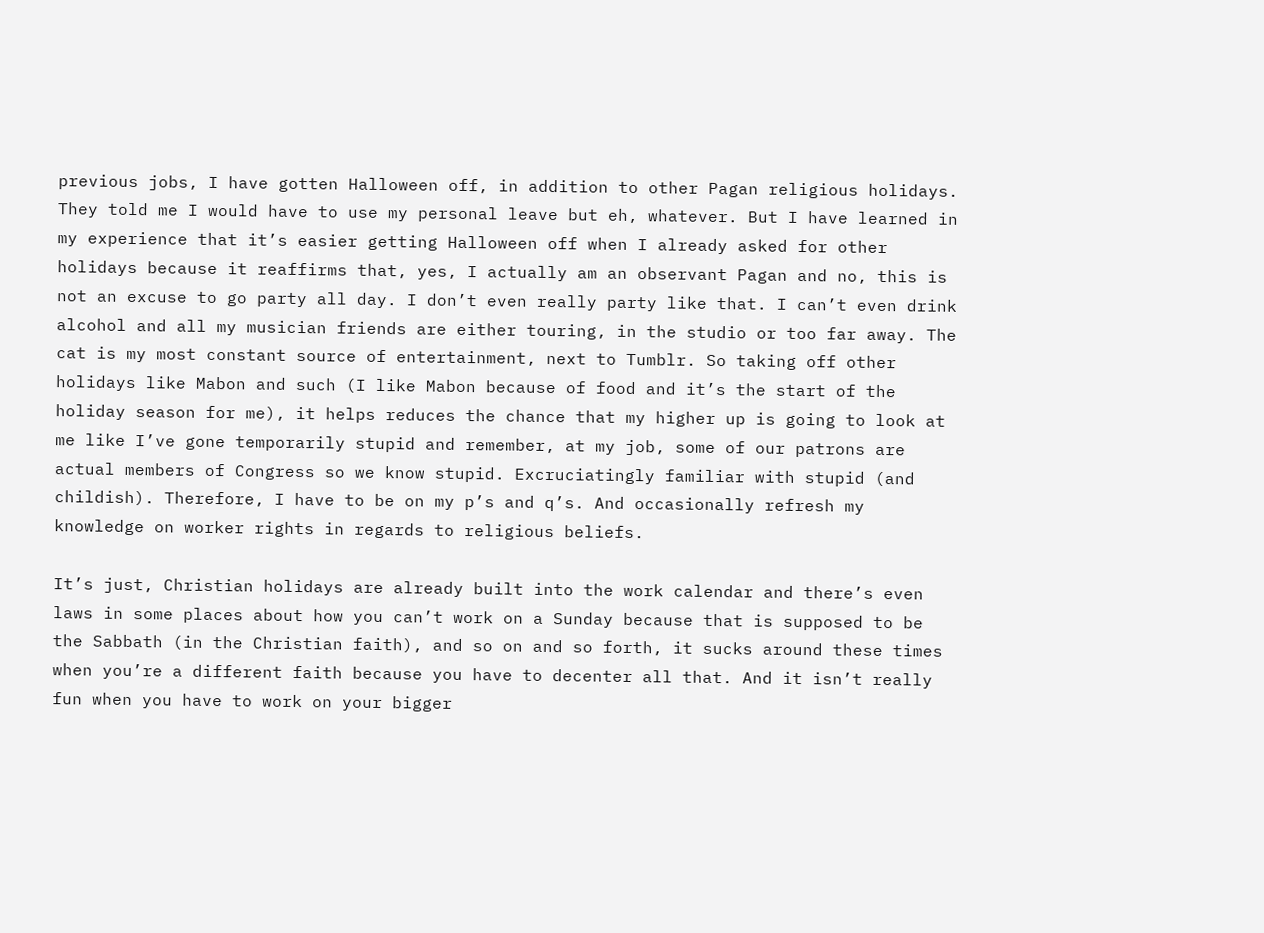previous jobs, I have gotten Halloween off, in addition to other Pagan religious holidays. They told me I would have to use my personal leave but eh, whatever. But I have learned in my experience that it’s easier getting Halloween off when I already asked for other holidays because it reaffirms that, yes, I actually am an observant Pagan and no, this is not an excuse to go party all day. I don’t even really party like that. I can’t even drink alcohol and all my musician friends are either touring, in the studio or too far away. The cat is my most constant source of entertainment, next to Tumblr. So taking off other holidays like Mabon and such (I like Mabon because of food and it’s the start of the holiday season for me), it helps reduces the chance that my higher up is going to look at me like I’ve gone temporarily stupid and remember, at my job, some of our patrons are actual members of Congress so we know stupid. Excruciatingly familiar with stupid (and childish). Therefore, I have to be on my p’s and q’s. And occasionally refresh my knowledge on worker rights in regards to religious beliefs.

It’s just, Christian holidays are already built into the work calendar and there’s even laws in some places about how you can’t work on a Sunday because that is supposed to be the Sabbath (in the Christian faith), and so on and so forth, it sucks around these times when you’re a different faith because you have to decenter all that. And it isn’t really fun when you have to work on your bigger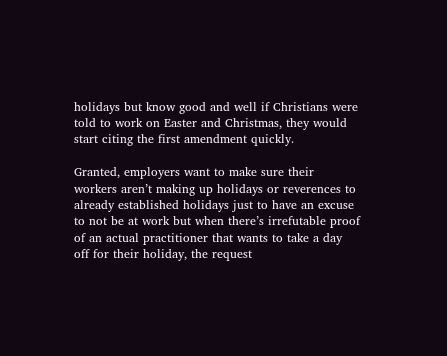holidays but know good and well if Christians were told to work on Easter and Christmas, they would start citing the first amendment quickly.

Granted, employers want to make sure their workers aren’t making up holidays or reverences to already established holidays just to have an excuse to not be at work but when there’s irrefutable proof of an actual practitioner that wants to take a day off for their holiday, the request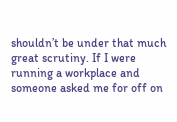shouldn’t be under that much great scrutiny. If I were running a workplace and someone asked me for off on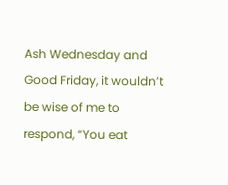Ash Wednesday and Good Friday, it wouldn’t be wise of me to respond, “You eat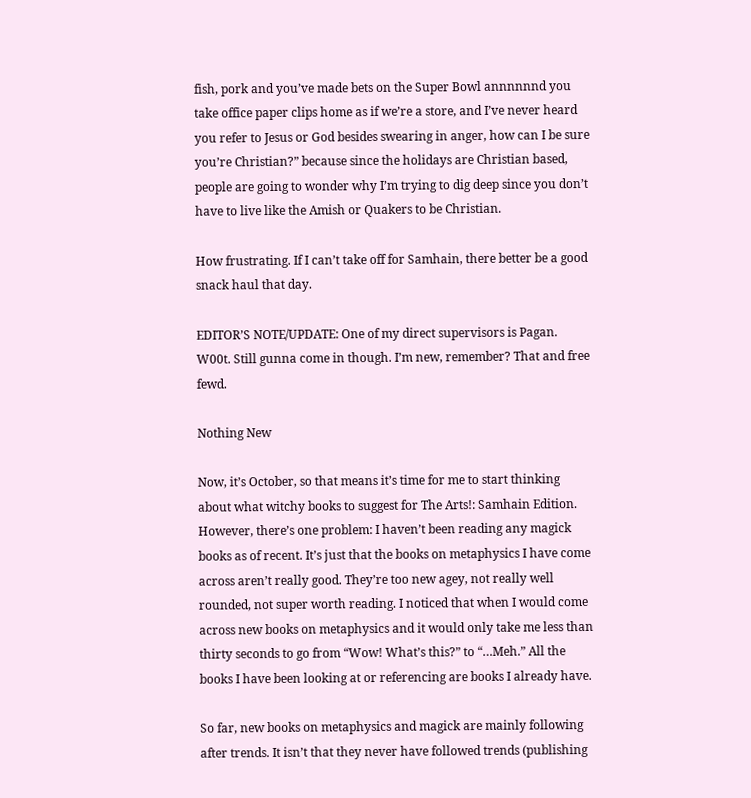fish, pork and you’ve made bets on the Super Bowl annnnnnd you take office paper clips home as if we’re a store, and I’ve never heard you refer to Jesus or God besides swearing in anger, how can I be sure you’re Christian?” because since the holidays are Christian based, people are going to wonder why I’m trying to dig deep since you don’t have to live like the Amish or Quakers to be Christian.

How frustrating. If I can’t take off for Samhain, there better be a good snack haul that day.

EDITOR’S NOTE/UPDATE: One of my direct supervisors is Pagan. W00t. Still gunna come in though. I’m new, remember? That and free fewd.

Nothing New

Now, it’s October, so that means it’s time for me to start thinking about what witchy books to suggest for The Arts!: Samhain Edition. However, there’s one problem: I haven’t been reading any magick books as of recent. It’s just that the books on metaphysics I have come across aren’t really good. They’re too new agey, not really well rounded, not super worth reading. I noticed that when I would come across new books on metaphysics and it would only take me less than thirty seconds to go from “Wow! What’s this?” to “…Meh.” All the books I have been looking at or referencing are books I already have.

So far, new books on metaphysics and magick are mainly following after trends. It isn’t that they never have followed trends (publishing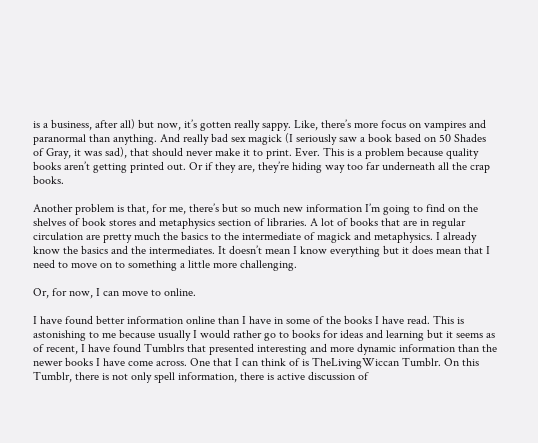is a business, after all) but now, it’s gotten really sappy. Like, there’s more focus on vampires and paranormal than anything. And really bad sex magick (I seriously saw a book based on 50 Shades of Gray, it was sad), that should never make it to print. Ever. This is a problem because quality books aren’t getting printed out. Or if they are, they’re hiding way too far underneath all the crap books.

Another problem is that, for me, there’s but so much new information I’m going to find on the shelves of book stores and metaphysics section of libraries. A lot of books that are in regular circulation are pretty much the basics to the intermediate of magick and metaphysics. I already know the basics and the intermediates. It doesn’t mean I know everything but it does mean that I need to move on to something a little more challenging.

Or, for now, I can move to online.

I have found better information online than I have in some of the books I have read. This is astonishing to me because usually I would rather go to books for ideas and learning but it seems as of recent, I have found Tumblrs that presented interesting and more dynamic information than the newer books I have come across. One that I can think of is TheLivingWiccan Tumblr. On this Tumblr, there is not only spell information, there is active discussion of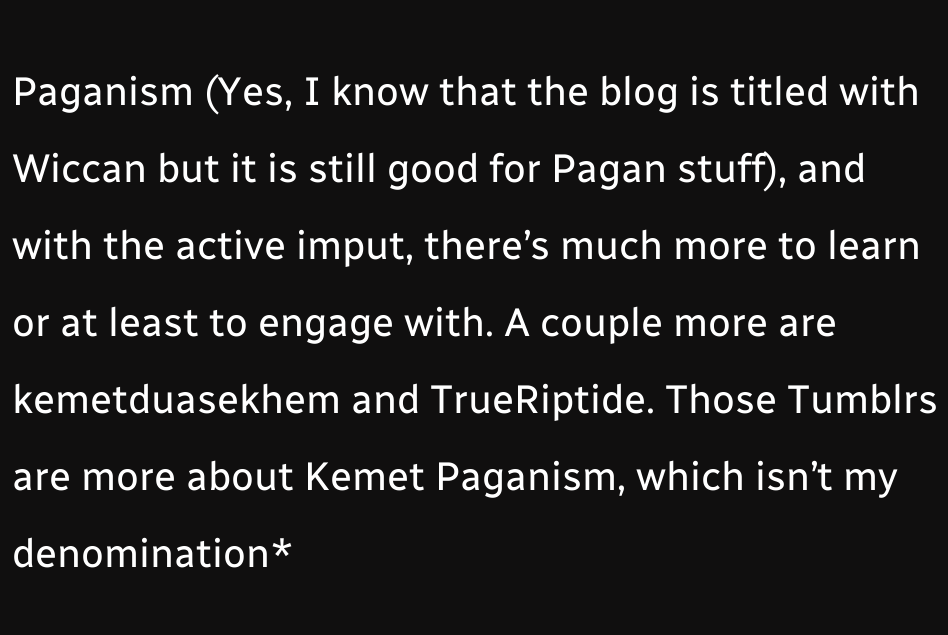Paganism (Yes, I know that the blog is titled with Wiccan but it is still good for Pagan stuff), and with the active imput, there’s much more to learn or at least to engage with. A couple more are kemetduasekhem and TrueRiptide. Those Tumblrs are more about Kemet Paganism, which isn’t my denomination*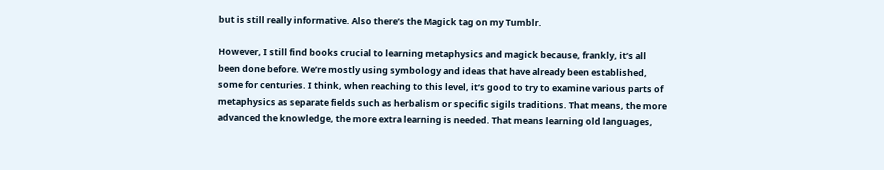but is still really informative. Also there’s the Magick tag on my Tumblr.

However, I still find books crucial to learning metaphysics and magick because, frankly, it’s all been done before. We’re mostly using symbology and ideas that have already been established, some for centuries. I think, when reaching to this level, it’s good to try to examine various parts of metaphysics as separate fields such as herbalism or specific sigils traditions. That means, the more advanced the knowledge, the more extra learning is needed. That means learning old languages,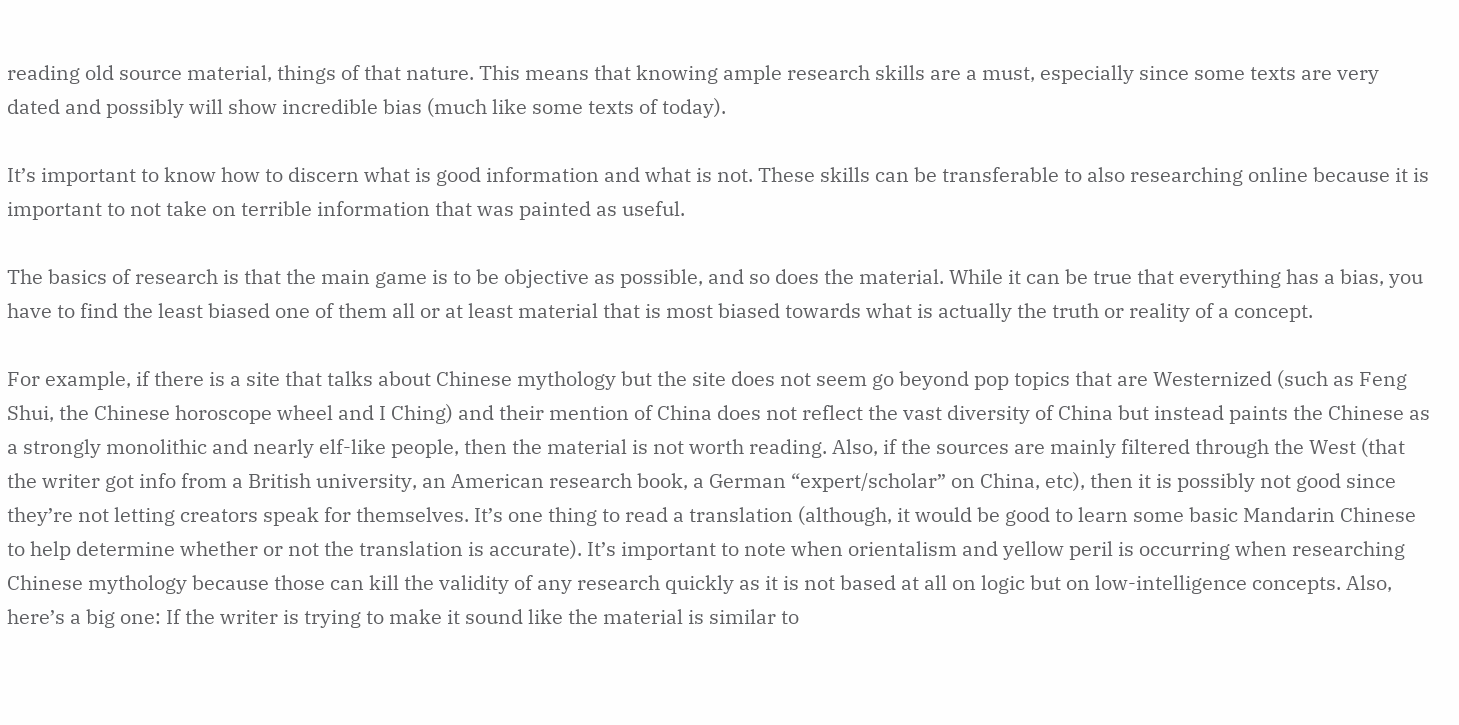reading old source material, things of that nature. This means that knowing ample research skills are a must, especially since some texts are very dated and possibly will show incredible bias (much like some texts of today).

It’s important to know how to discern what is good information and what is not. These skills can be transferable to also researching online because it is important to not take on terrible information that was painted as useful.

The basics of research is that the main game is to be objective as possible, and so does the material. While it can be true that everything has a bias, you have to find the least biased one of them all or at least material that is most biased towards what is actually the truth or reality of a concept.

For example, if there is a site that talks about Chinese mythology but the site does not seem go beyond pop topics that are Westernized (such as Feng Shui, the Chinese horoscope wheel and I Ching) and their mention of China does not reflect the vast diversity of China but instead paints the Chinese as a strongly monolithic and nearly elf-like people, then the material is not worth reading. Also, if the sources are mainly filtered through the West (that the writer got info from a British university, an American research book, a German “expert/scholar” on China, etc), then it is possibly not good since they’re not letting creators speak for themselves. It’s one thing to read a translation (although, it would be good to learn some basic Mandarin Chinese to help determine whether or not the translation is accurate). It’s important to note when orientalism and yellow peril is occurring when researching Chinese mythology because those can kill the validity of any research quickly as it is not based at all on logic but on low-intelligence concepts. Also, here’s a big one: If the writer is trying to make it sound like the material is similar to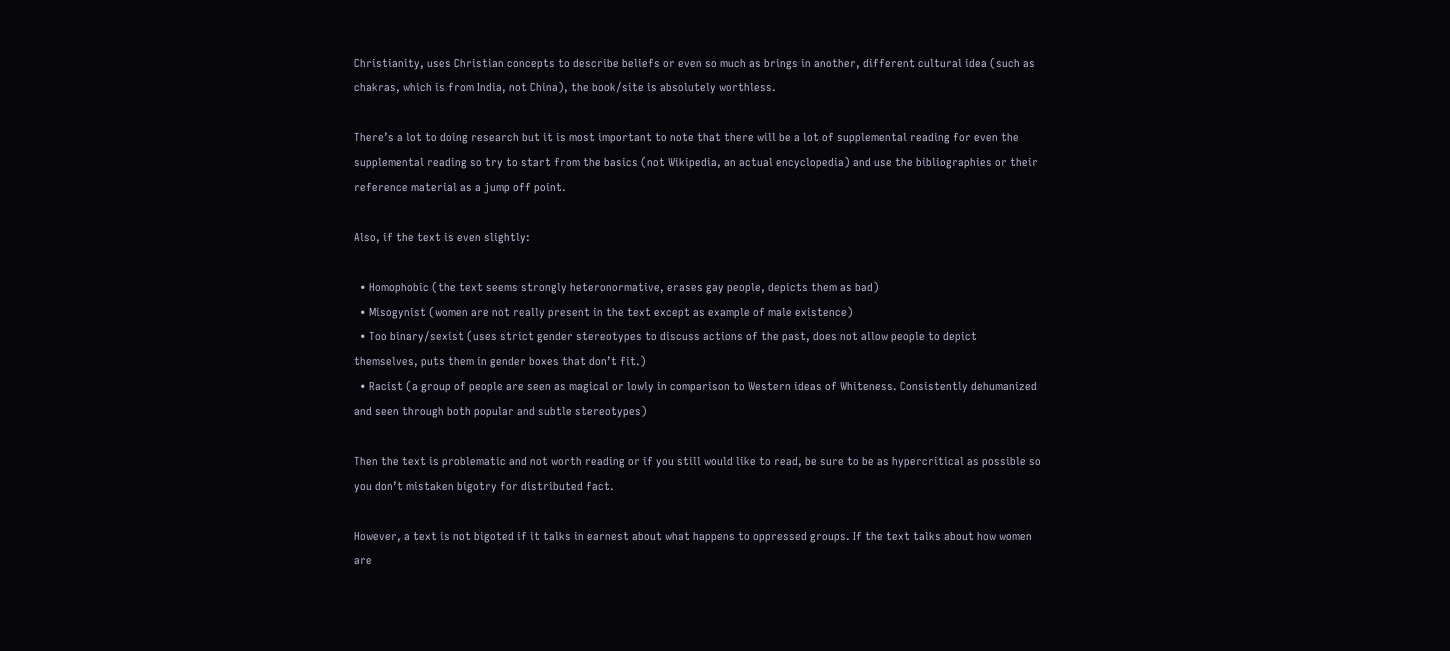Christianity, uses Christian concepts to describe beliefs or even so much as brings in another, different cultural idea (such as chakras, which is from India, not China), the book/site is absolutely worthless.

There’s a lot to doing research but it is most important to note that there will be a lot of supplemental reading for even the supplemental reading so try to start from the basics (not Wikipedia, an actual encyclopedia) and use the bibliographies or their reference material as a jump off point.

Also, if the text is even slightly:

  • Homophobic (the text seems strongly heteronormative, erases gay people, depicts them as bad)
  • Misogynist (women are not really present in the text except as example of male existence)
  • Too binary/sexist (uses strict gender stereotypes to discuss actions of the past, does not allow people to depict themselves, puts them in gender boxes that don’t fit.)
  • Racist (a group of people are seen as magical or lowly in comparison to Western ideas of Whiteness. Consistently dehumanized and seen through both popular and subtle stereotypes)

Then the text is problematic and not worth reading or if you still would like to read, be sure to be as hypercritical as possible so you don’t mistaken bigotry for distributed fact.

However, a text is not bigoted if it talks in earnest about what happens to oppressed groups. If the text talks about how women are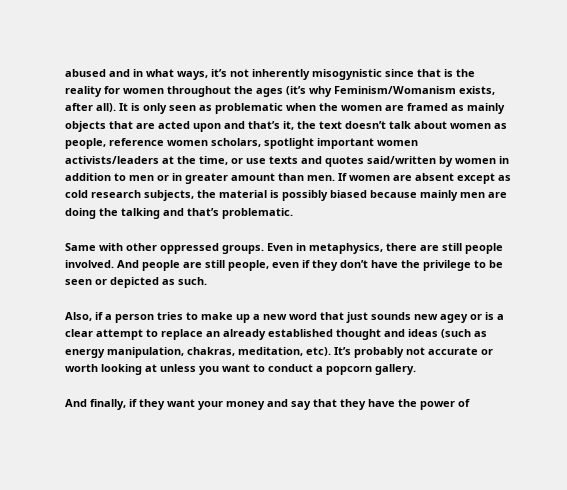abused and in what ways, it’s not inherently misogynistic since that is the reality for women throughout the ages (it’s why Feminism/Womanism exists, after all). It is only seen as problematic when the women are framed as mainly objects that are acted upon and that’s it, the text doesn’t talk about women as people, reference women scholars, spotlight important women activists/leaders at the time, or use texts and quotes said/written by women in addition to men or in greater amount than men. If women are absent except as cold research subjects, the material is possibly biased because mainly men are doing the talking and that’s problematic.

Same with other oppressed groups. Even in metaphysics, there are still people involved. And people are still people, even if they don’t have the privilege to be seen or depicted as such.

Also, if a person tries to make up a new word that just sounds new agey or is a clear attempt to replace an already established thought and ideas (such as energy manipulation, chakras, meditation, etc). It’s probably not accurate or worth looking at unless you want to conduct a popcorn gallery.

And finally, if they want your money and say that they have the power of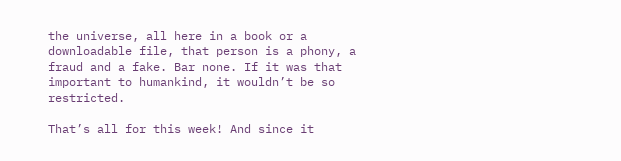the universe, all here in a book or a downloadable file, that person is a phony, a fraud and a fake. Bar none. If it was that important to humankind, it wouldn’t be so restricted.

That’s all for this week! And since it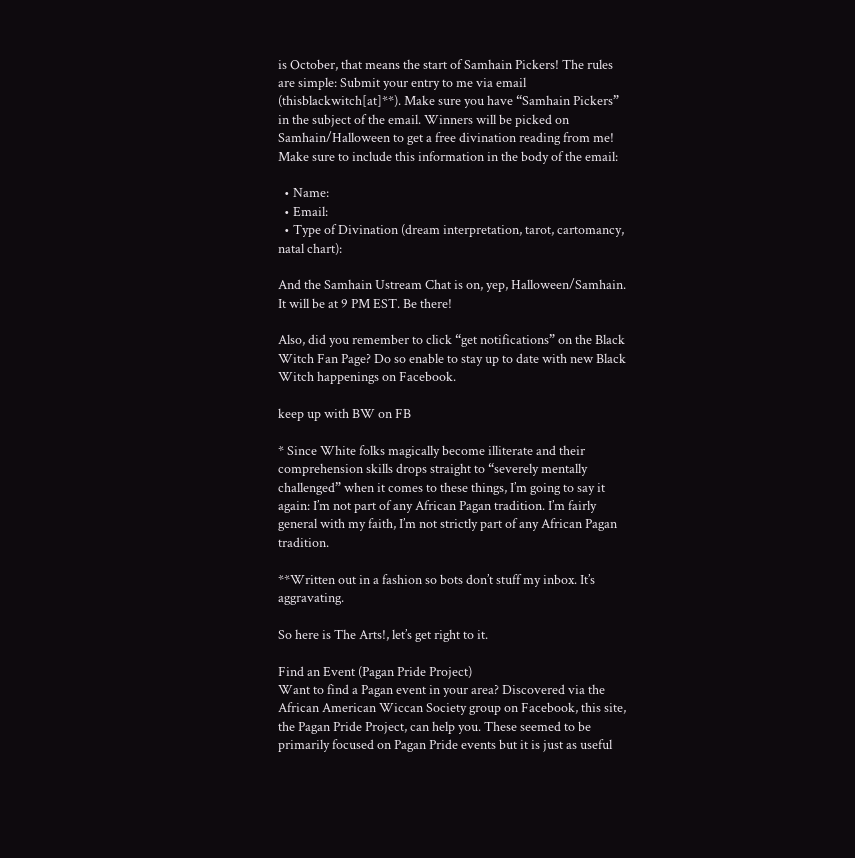is October, that means the start of Samhain Pickers! The rules are simple: Submit your entry to me via email (thisblackwitch[at]**). Make sure you have “Samhain Pickers” in the subject of the email. Winners will be picked on Samhain/Halloween to get a free divination reading from me! Make sure to include this information in the body of the email:

  • Name:
  • Email:
  • Type of Divination (dream interpretation, tarot, cartomancy, natal chart):

And the Samhain Ustream Chat is on, yep, Halloween/Samhain. It will be at 9 PM EST. Be there!

Also, did you remember to click “get notifications” on the Black Witch Fan Page? Do so enable to stay up to date with new Black Witch happenings on Facebook.

keep up with BW on FB

* Since White folks magically become illiterate and their comprehension skills drops straight to “severely mentally challenged” when it comes to these things, I’m going to say it again: I’m not part of any African Pagan tradition. I’m fairly general with my faith, I’m not strictly part of any African Pagan tradition.

**Written out in a fashion so bots don’t stuff my inbox. It’s aggravating.

So here is The Arts!, let’s get right to it.

Find an Event (Pagan Pride Project)
Want to find a Pagan event in your area? Discovered via the African American Wiccan Society group on Facebook, this site, the Pagan Pride Project, can help you. These seemed to be primarily focused on Pagan Pride events but it is just as useful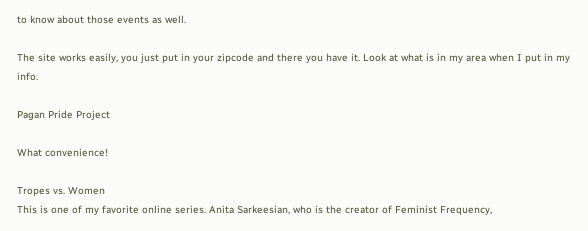to know about those events as well.

The site works easily, you just put in your zipcode and there you have it. Look at what is in my area when I put in my info.

Pagan Pride Project

What convenience!

Tropes vs. Women
This is one of my favorite online series. Anita Sarkeesian, who is the creator of Feminist Frequency,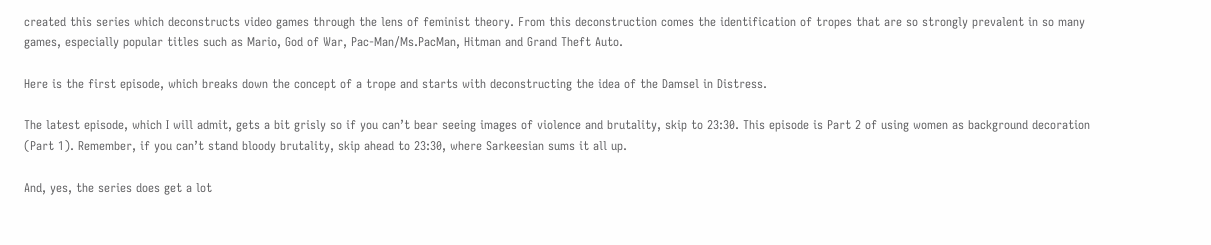created this series which deconstructs video games through the lens of feminist theory. From this deconstruction comes the identification of tropes that are so strongly prevalent in so many games, especially popular titles such as Mario, God of War, Pac-Man/Ms.PacMan, Hitman and Grand Theft Auto.

Here is the first episode, which breaks down the concept of a trope and starts with deconstructing the idea of the Damsel in Distress.

The latest episode, which I will admit, gets a bit grisly so if you can’t bear seeing images of violence and brutality, skip to 23:30. This episode is Part 2 of using women as background decoration (Part 1). Remember, if you can’t stand bloody brutality, skip ahead to 23:30, where Sarkeesian sums it all up.

And, yes, the series does get a lot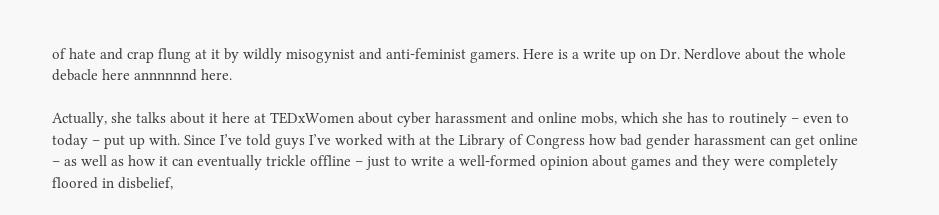of hate and crap flung at it by wildly misogynist and anti-feminist gamers. Here is a write up on Dr. Nerdlove about the whole debacle here annnnnnd here.

Actually, she talks about it here at TEDxWomen about cyber harassment and online mobs, which she has to routinely – even to today – put up with. Since I’ve told guys I’ve worked with at the Library of Congress how bad gender harassment can get online – as well as how it can eventually trickle offline – just to write a well-formed opinion about games and they were completely floored in disbelief,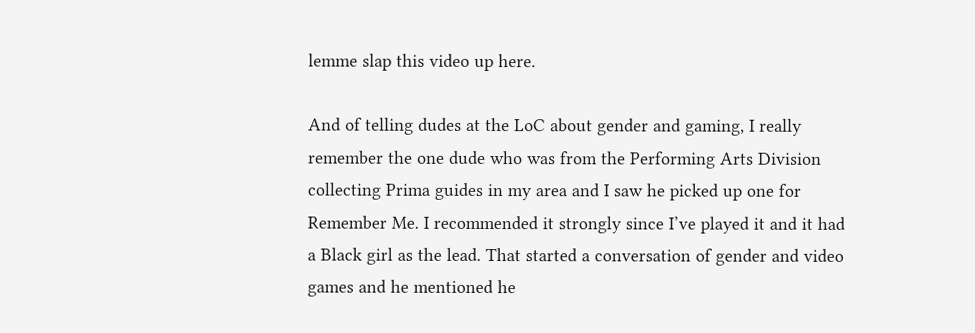lemme slap this video up here.

And of telling dudes at the LoC about gender and gaming, I really remember the one dude who was from the Performing Arts Division collecting Prima guides in my area and I saw he picked up one for Remember Me. I recommended it strongly since I’ve played it and it had a Black girl as the lead. That started a conversation of gender and video games and he mentioned he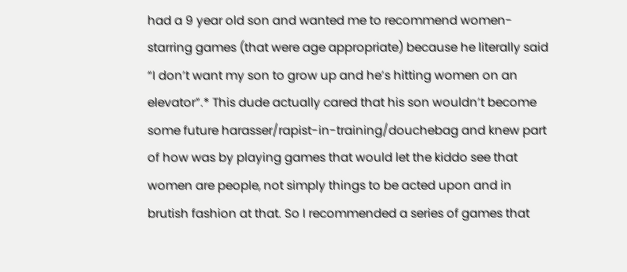had a 9 year old son and wanted me to recommend women-starring games (that were age appropriate) because he literally said “I don’t want my son to grow up and he’s hitting women on an elevator”.* This dude actually cared that his son wouldn’t become some future harasser/rapist-in-training/douchebag and knew part of how was by playing games that would let the kiddo see that women are people, not simply things to be acted upon and in brutish fashion at that. So I recommended a series of games that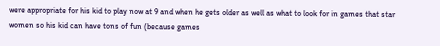were appropriate for his kid to play now at 9 and when he gets older as well as what to look for in games that star women so his kid can have tons of fun (because games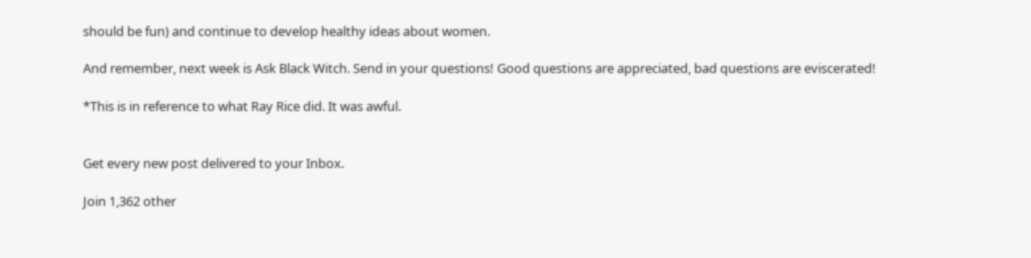should be fun) and continue to develop healthy ideas about women.

And remember, next week is Ask Black Witch. Send in your questions! Good questions are appreciated, bad questions are eviscerated!

*This is in reference to what Ray Rice did. It was awful.


Get every new post delivered to your Inbox.

Join 1,362 other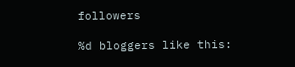followers

%d bloggers like this: